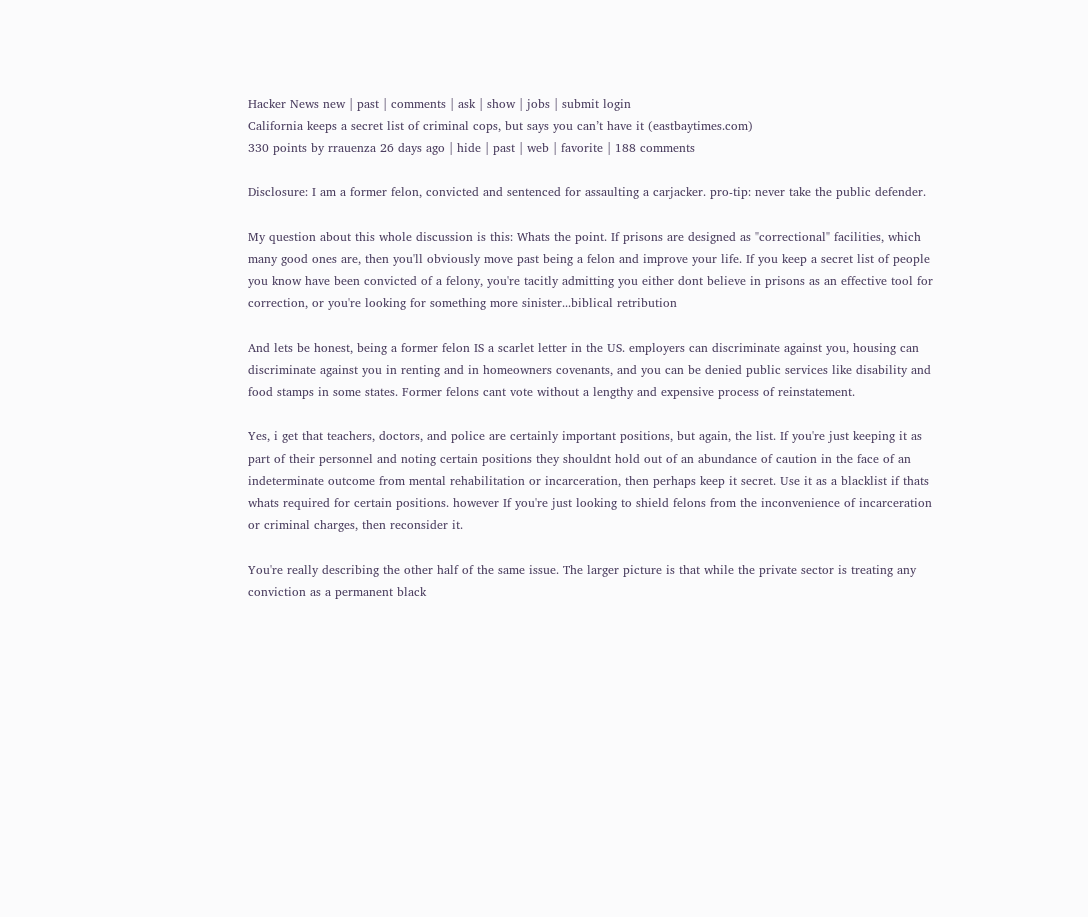Hacker News new | past | comments | ask | show | jobs | submit login
California keeps a secret list of criminal cops, but says you can’t have it (eastbaytimes.com)
330 points by rrauenza 26 days ago | hide | past | web | favorite | 188 comments

Disclosure: I am a former felon, convicted and sentenced for assaulting a carjacker. pro-tip: never take the public defender.

My question about this whole discussion is this: Whats the point. If prisons are designed as "correctional" facilities, which many good ones are, then you'll obviously move past being a felon and improve your life. If you keep a secret list of people you know have been convicted of a felony, you're tacitly admitting you either dont believe in prisons as an effective tool for correction, or you're looking for something more sinister...biblical retribution

And lets be honest, being a former felon IS a scarlet letter in the US. employers can discriminate against you, housing can discriminate against you in renting and in homeowners covenants, and you can be denied public services like disability and food stamps in some states. Former felons cant vote without a lengthy and expensive process of reinstatement.

Yes, i get that teachers, doctors, and police are certainly important positions, but again, the list. If you're just keeping it as part of their personnel and noting certain positions they shouldnt hold out of an abundance of caution in the face of an indeterminate outcome from mental rehabilitation or incarceration, then perhaps keep it secret. Use it as a blacklist if thats whats required for certain positions. however If you're just looking to shield felons from the inconvenience of incarceration or criminal charges, then reconsider it.

You're really describing the other half of the same issue. The larger picture is that while the private sector is treating any conviction as a permanent black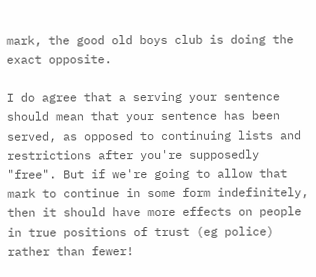mark, the good old boys club is doing the exact opposite.

I do agree that a serving your sentence should mean that your sentence has been served, as opposed to continuing lists and restrictions after you're supposedly "free". But if we're going to allow that mark to continue in some form indefinitely, then it should have more effects on people in true positions of trust (eg police) rather than fewer!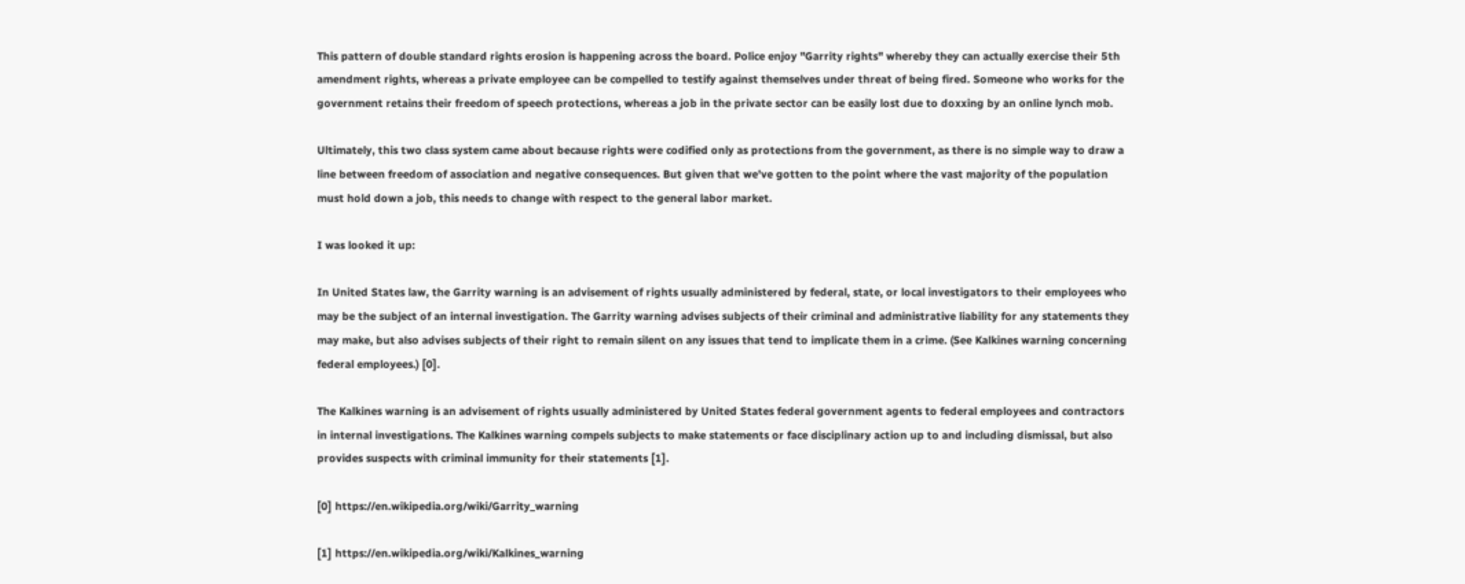This pattern of double standard rights erosion is happening across the board. Police enjoy "Garrity rights" whereby they can actually exercise their 5th amendment rights, whereas a private employee can be compelled to testify against themselves under threat of being fired. Someone who works for the government retains their freedom of speech protections, whereas a job in the private sector can be easily lost due to doxxing by an online lynch mob.

Ultimately, this two class system came about because rights were codified only as protections from the government, as there is no simple way to draw a line between freedom of association and negative consequences. But given that we've gotten to the point where the vast majority of the population must hold down a job, this needs to change with respect to the general labor market.

I was looked it up:

In United States law, the Garrity warning is an advisement of rights usually administered by federal, state, or local investigators to their employees who may be the subject of an internal investigation. The Garrity warning advises subjects of their criminal and administrative liability for any statements they may make, but also advises subjects of their right to remain silent on any issues that tend to implicate them in a crime. (See Kalkines warning concerning federal employees.) [0].

The Kalkines warning is an advisement of rights usually administered by United States federal government agents to federal employees and contractors in internal investigations. The Kalkines warning compels subjects to make statements or face disciplinary action up to and including dismissal, but also provides suspects with criminal immunity for their statements [1].

[0] https://en.wikipedia.org/wiki/Garrity_warning

[1] https://en.wikipedia.org/wiki/Kalkines_warning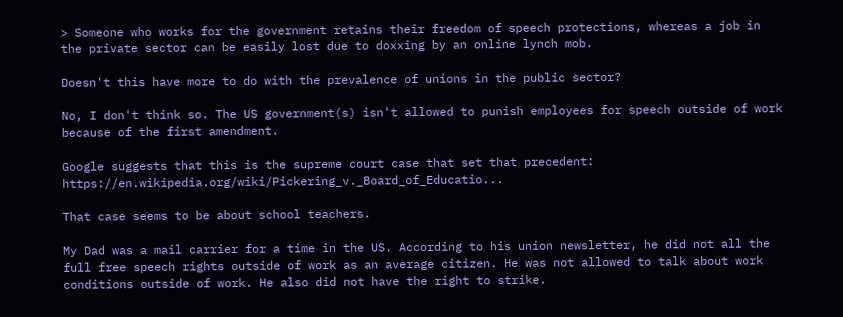> Someone who works for the government retains their freedom of speech protections, whereas a job in the private sector can be easily lost due to doxxing by an online lynch mob.

Doesn't this have more to do with the prevalence of unions in the public sector?

No, I don't think so. The US government(s) isn't allowed to punish employees for speech outside of work because of the first amendment.

Google suggests that this is the supreme court case that set that precedent: https://en.wikipedia.org/wiki/Pickering_v._Board_of_Educatio...

That case seems to be about school teachers.

My Dad was a mail carrier for a time in the US. According to his union newsletter, he did not all the full free speech rights outside of work as an average citizen. He was not allowed to talk about work conditions outside of work. He also did not have the right to strike.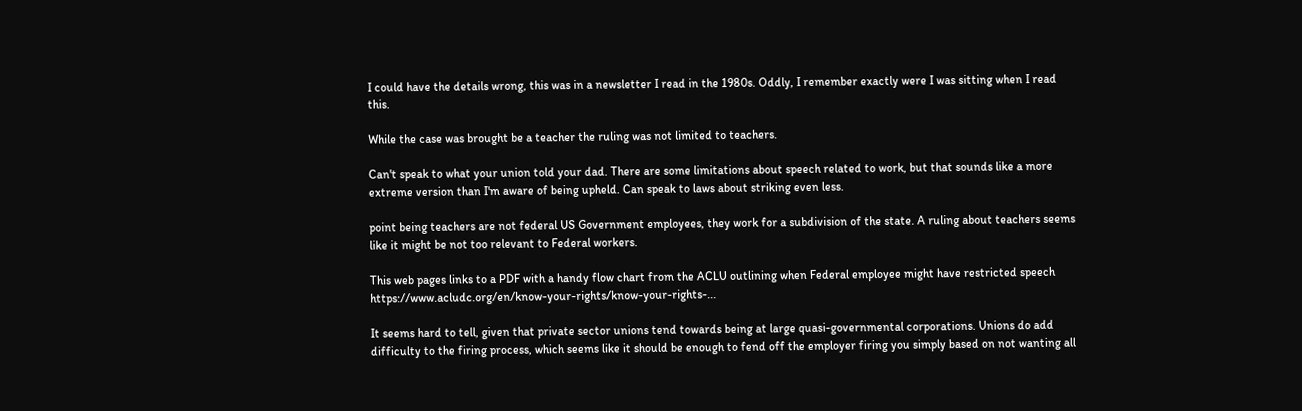I could have the details wrong, this was in a newsletter I read in the 1980s. Oddly, I remember exactly were I was sitting when I read this.

While the case was brought be a teacher the ruling was not limited to teachers.

Can't speak to what your union told your dad. There are some limitations about speech related to work, but that sounds like a more extreme version than I'm aware of being upheld. Can speak to laws about striking even less.

point being teachers are not federal US Government employees, they work for a subdivision of the state. A ruling about teachers seems like it might be not too relevant to Federal workers.

This web pages links to a PDF with a handy flow chart from the ACLU outlining when Federal employee might have restricted speech https://www.acludc.org/en/know-your-rights/know-your-rights-...

It seems hard to tell, given that private sector unions tend towards being at large quasi-governmental corporations. Unions do add difficulty to the firing process, which seems like it should be enough to fend off the employer firing you simply based on not wanting all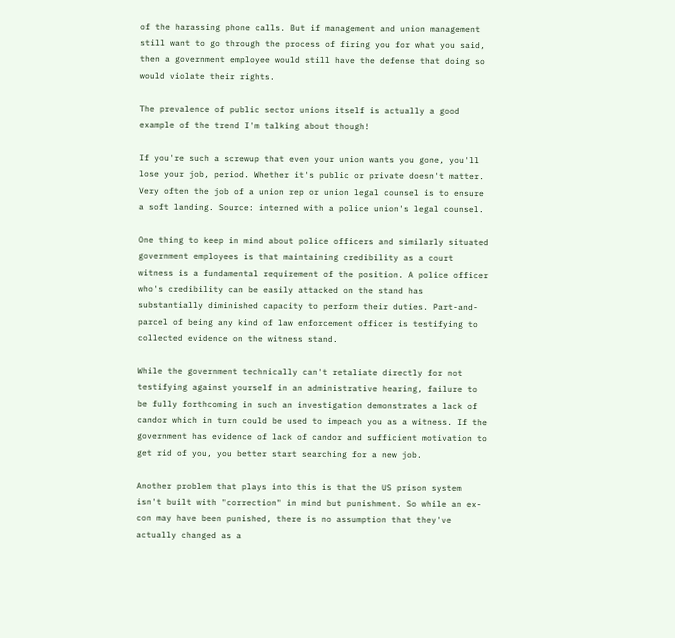of the harassing phone calls. But if management and union management still want to go through the process of firing you for what you said, then a government employee would still have the defense that doing so would violate their rights.

The prevalence of public sector unions itself is actually a good example of the trend I'm talking about though!

If you're such a screwup that even your union wants you gone, you'll lose your job, period. Whether it's public or private doesn't matter. Very often the job of a union rep or union legal counsel is to ensure a soft landing. Source: interned with a police union's legal counsel.

One thing to keep in mind about police officers and similarly situated government employees is that maintaining credibility as a court witness is a fundamental requirement of the position. A police officer who's credibility can be easily attacked on the stand has substantially diminished capacity to perform their duties. Part-and-parcel of being any kind of law enforcement officer is testifying to collected evidence on the witness stand.

While the government technically can't retaliate directly for not testifying against yourself in an administrative hearing, failure to be fully forthcoming in such an investigation demonstrates a lack of candor which in turn could be used to impeach you as a witness. If the government has evidence of lack of candor and sufficient motivation to get rid of you, you better start searching for a new job.

Another problem that plays into this is that the US prison system isn't built with "correction" in mind but punishment. So while an ex-con may have been punished, there is no assumption that they've actually changed as a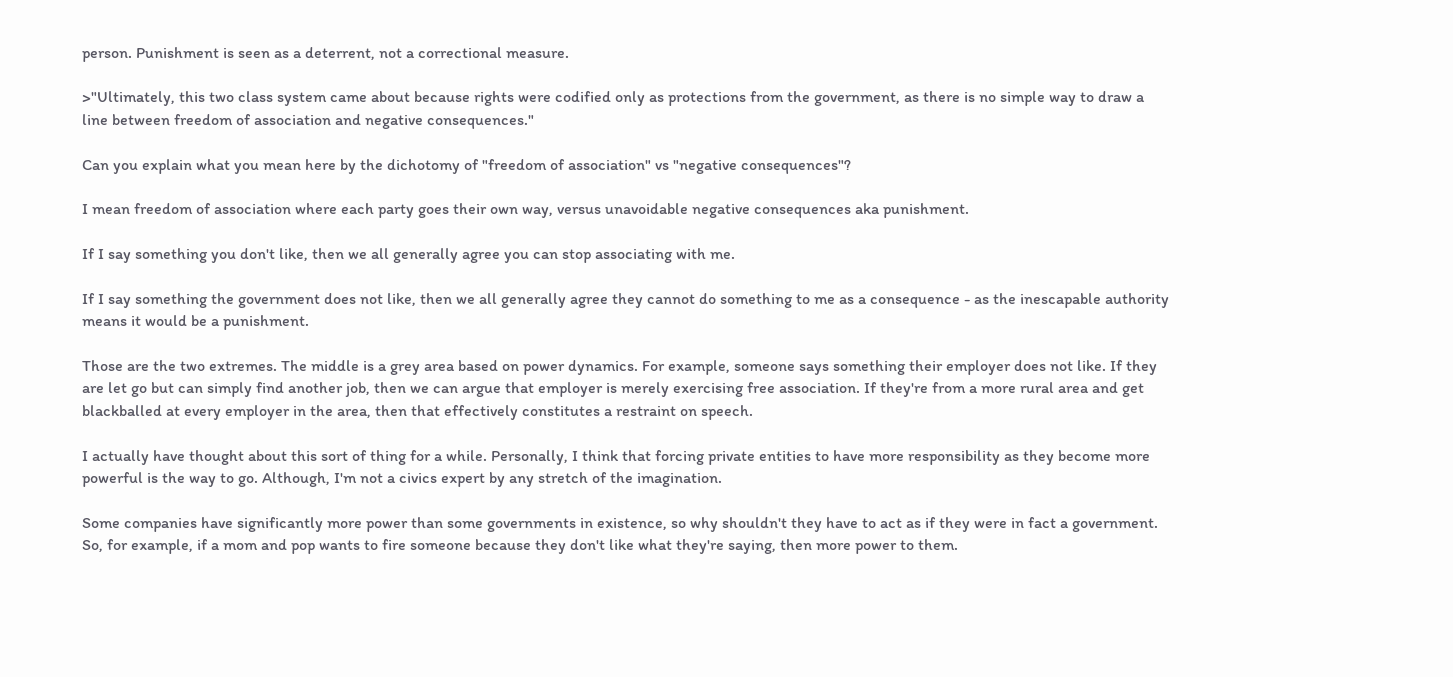person. Punishment is seen as a deterrent, not a correctional measure.

>"Ultimately, this two class system came about because rights were codified only as protections from the government, as there is no simple way to draw a line between freedom of association and negative consequences."

Can you explain what you mean here by the dichotomy of "freedom of association" vs "negative consequences"?

I mean freedom of association where each party goes their own way, versus unavoidable negative consequences aka punishment.

If I say something you don't like, then we all generally agree you can stop associating with me.

If I say something the government does not like, then we all generally agree they cannot do something to me as a consequence - as the inescapable authority means it would be a punishment.

Those are the two extremes. The middle is a grey area based on power dynamics. For example, someone says something their employer does not like. If they are let go but can simply find another job, then we can argue that employer is merely exercising free association. If they're from a more rural area and get blackballed at every employer in the area, then that effectively constitutes a restraint on speech.

I actually have thought about this sort of thing for a while. Personally, I think that forcing private entities to have more responsibility as they become more powerful is the way to go. Although, I'm not a civics expert by any stretch of the imagination.

Some companies have significantly more power than some governments in existence, so why shouldn't they have to act as if they were in fact a government. So, for example, if a mom and pop wants to fire someone because they don't like what they're saying, then more power to them.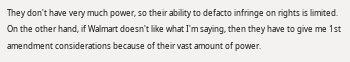They don't have very much power, so their ability to defacto infringe on rights is limited. On the other hand, if Walmart doesn't like what I'm saying, then they have to give me 1st amendment considerations because of their vast amount of power.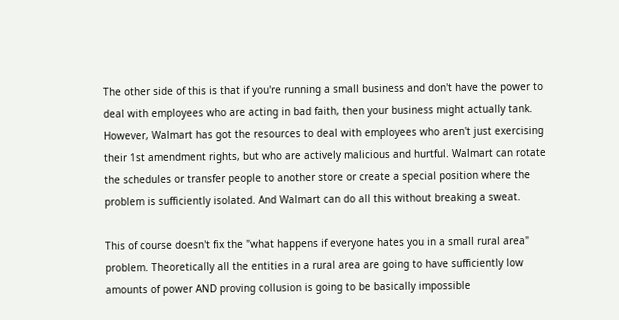The other side of this is that if you're running a small business and don't have the power to deal with employees who are acting in bad faith, then your business might actually tank. However, Walmart has got the resources to deal with employees who aren't just exercising their 1st amendment rights, but who are actively malicious and hurtful. Walmart can rotate the schedules or transfer people to another store or create a special position where the problem is sufficiently isolated. And Walmart can do all this without breaking a sweat.

This of course doesn't fix the "what happens if everyone hates you in a small rural area" problem. Theoretically all the entities in a rural area are going to have sufficiently low amounts of power AND proving collusion is going to be basically impossible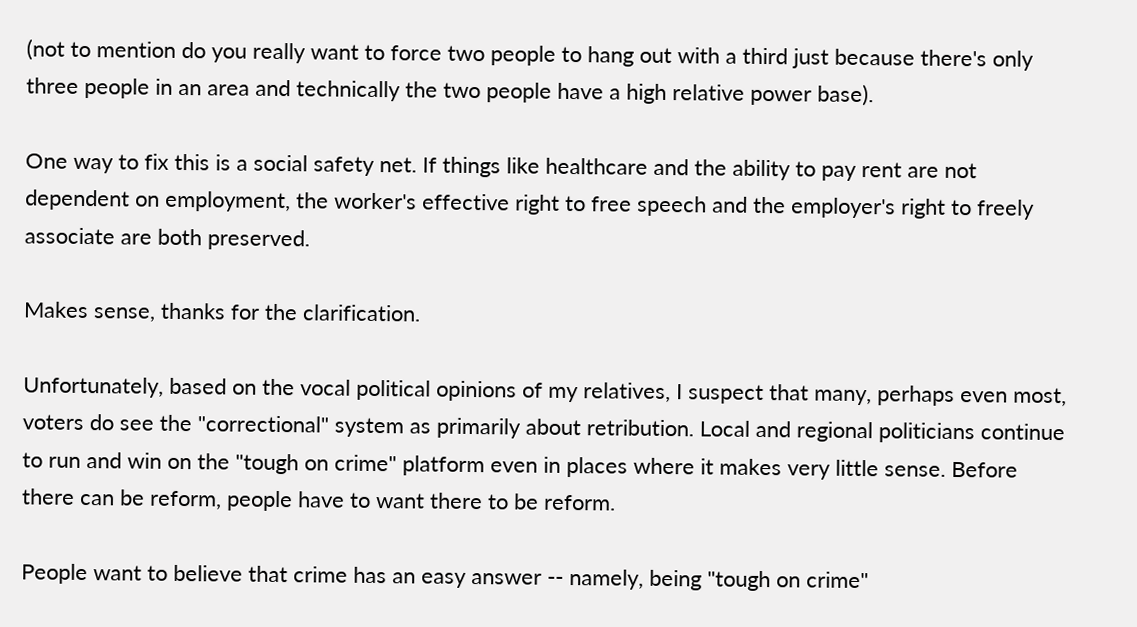(not to mention do you really want to force two people to hang out with a third just because there's only three people in an area and technically the two people have a high relative power base).

One way to fix this is a social safety net. If things like healthcare and the ability to pay rent are not dependent on employment, the worker's effective right to free speech and the employer's right to freely associate are both preserved.

Makes sense, thanks for the clarification.

Unfortunately, based on the vocal political opinions of my relatives, I suspect that many, perhaps even most, voters do see the "correctional" system as primarily about retribution. Local and regional politicians continue to run and win on the "tough on crime" platform even in places where it makes very little sense. Before there can be reform, people have to want there to be reform.

People want to believe that crime has an easy answer -- namely, being "tough on crime"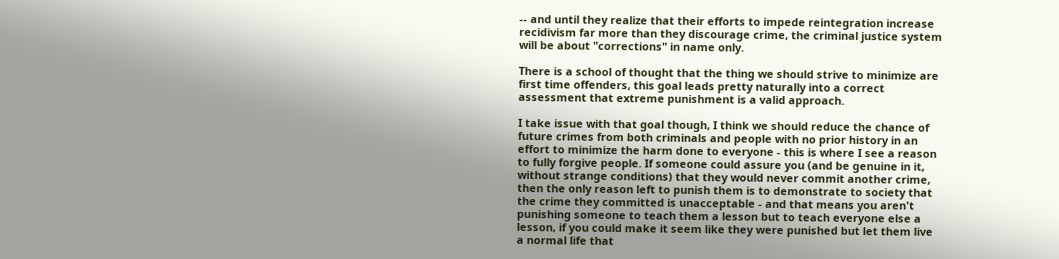-- and until they realize that their efforts to impede reintegration increase recidivism far more than they discourage crime, the criminal justice system will be about "corrections" in name only.

There is a school of thought that the thing we should strive to minimize are first time offenders, this goal leads pretty naturally into a correct assessment that extreme punishment is a valid approach.

I take issue with that goal though, I think we should reduce the chance of future crimes from both criminals and people with no prior history in an effort to minimize the harm done to everyone - this is where I see a reason to fully forgive people. If someone could assure you (and be genuine in it, without strange conditions) that they would never commit another crime, then the only reason left to punish them is to demonstrate to society that the crime they committed is unacceptable - and that means you aren't punishing someone to teach them a lesson but to teach everyone else a lesson, if you could make it seem like they were punished but let them live a normal life that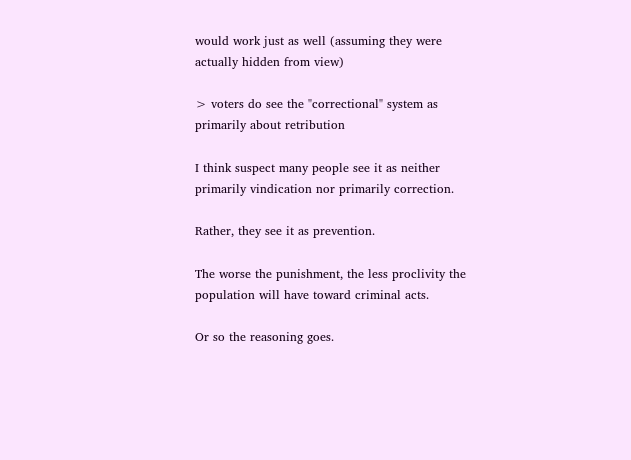would work just as well (assuming they were actually hidden from view)

> voters do see the "correctional" system as primarily about retribution

I think suspect many people see it as neither primarily vindication nor primarily correction.

Rather, they see it as prevention.

The worse the punishment, the less proclivity the population will have toward criminal acts.

Or so the reasoning goes.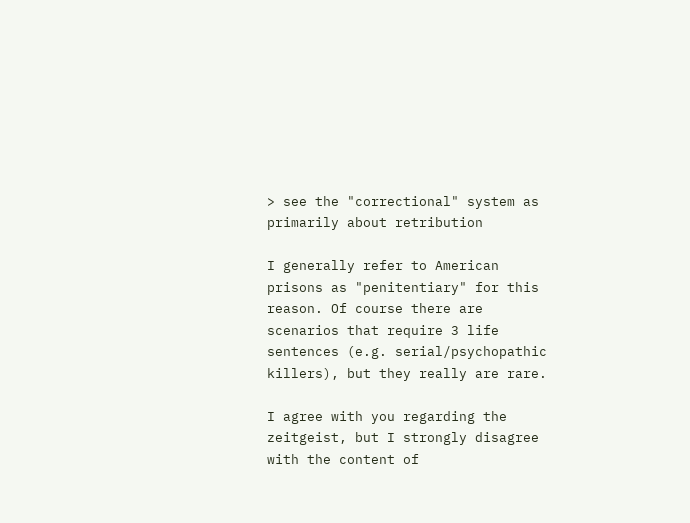> see the "correctional" system as primarily about retribution

I generally refer to American prisons as "penitentiary" for this reason. Of course there are scenarios that require 3 life sentences (e.g. serial/psychopathic killers), but they really are rare.

I agree with you regarding the zeitgeist, but I strongly disagree with the content of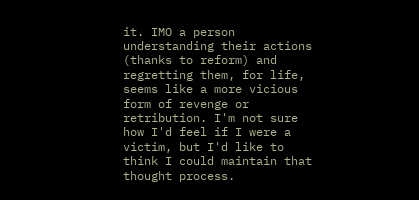it. IMO a person understanding their actions (thanks to reform) and regretting them, for life, seems like a more vicious form of revenge or retribution. I'm not sure how I'd feel if I were a victim, but I'd like to think I could maintain that thought process.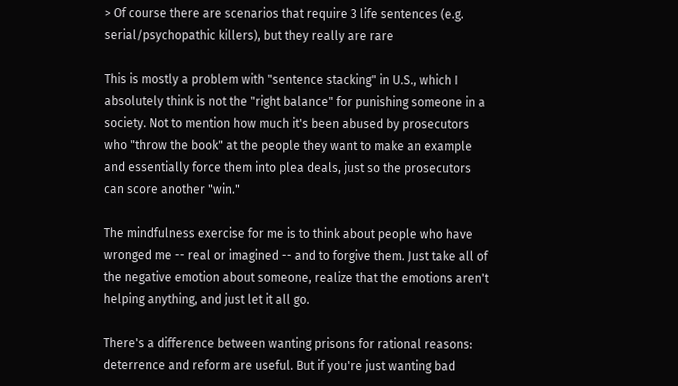> Of course there are scenarios that require 3 life sentences (e.g. serial/psychopathic killers), but they really are rare

This is mostly a problem with "sentence stacking" in U.S., which I absolutely think is not the "right balance" for punishing someone in a society. Not to mention how much it's been abused by prosecutors who "throw the book" at the people they want to make an example and essentially force them into plea deals, just so the prosecutors can score another "win."

The mindfulness exercise for me is to think about people who have wronged me -- real or imagined -- and to forgive them. Just take all of the negative emotion about someone, realize that the emotions aren't helping anything, and just let it all go.

There's a difference between wanting prisons for rational reasons: deterrence and reform are useful. But if you're just wanting bad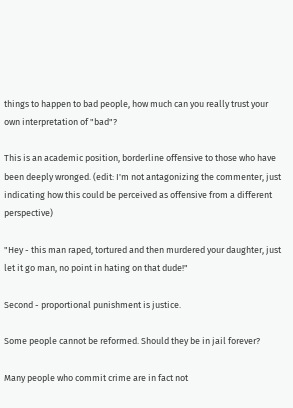things to happen to bad people, how much can you really trust your own interpretation of "bad"?

This is an academic position, borderline offensive to those who have been deeply wronged. (edit: I'm not antagonizing the commenter, just indicating how this could be perceived as offensive from a different perspective)

"Hey - this man raped, tortured and then murdered your daughter, just let it go man, no point in hating on that dude!"

Second - proportional punishment is justice.

Some people cannot be reformed. Should they be in jail forever?

Many people who commit crime are in fact not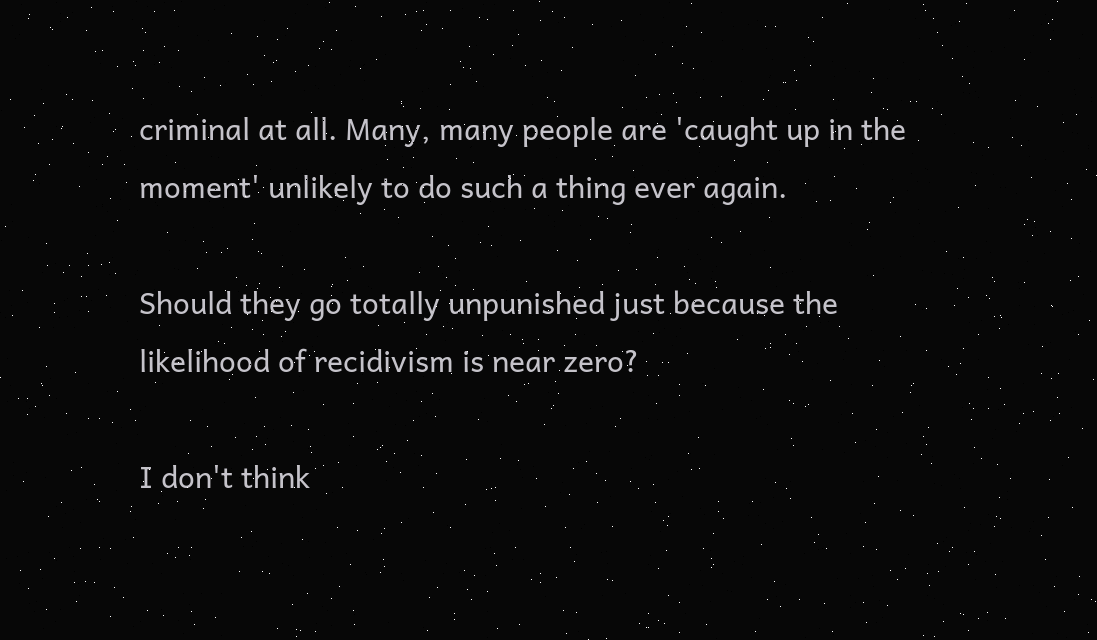criminal at all. Many, many people are 'caught up in the moment' unlikely to do such a thing ever again.

Should they go totally unpunished just because the likelihood of recidivism is near zero?

I don't think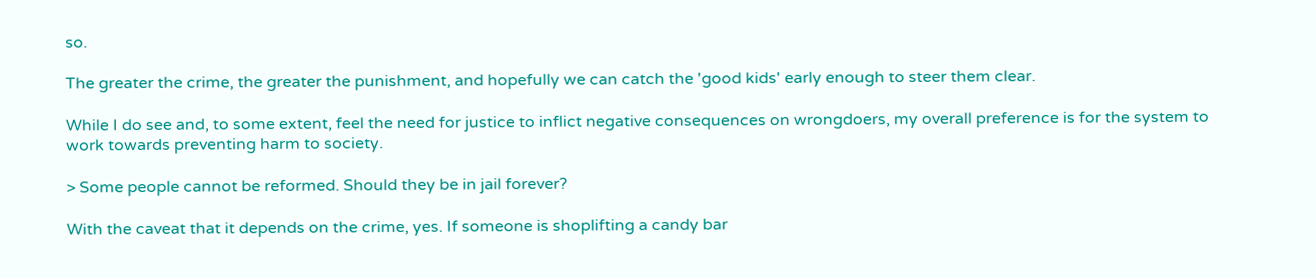so.

The greater the crime, the greater the punishment, and hopefully we can catch the 'good kids' early enough to steer them clear.

While I do see and, to some extent, feel the need for justice to inflict negative consequences on wrongdoers, my overall preference is for the system to work towards preventing harm to society.

> Some people cannot be reformed. Should they be in jail forever?

With the caveat that it depends on the crime, yes. If someone is shoplifting a candy bar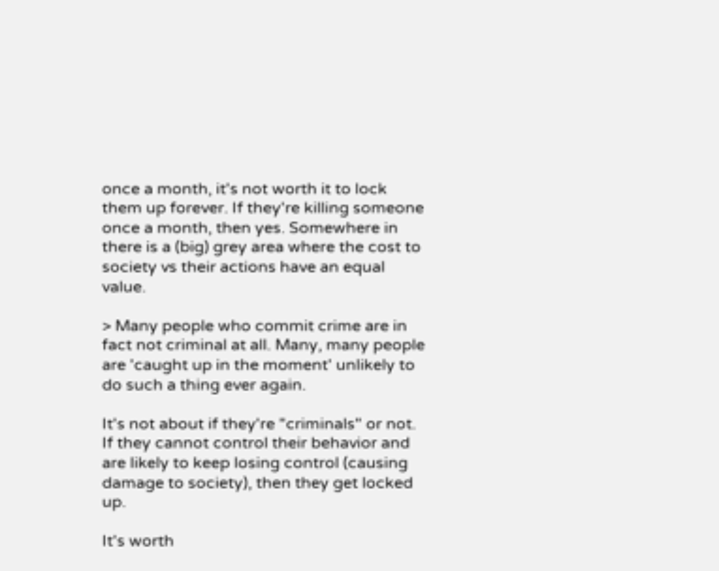once a month, it's not worth it to lock them up forever. If they're killing someone once a month, then yes. Somewhere in there is a (big) grey area where the cost to society vs their actions have an equal value.

> Many people who commit crime are in fact not criminal at all. Many, many people are 'caught up in the moment' unlikely to do such a thing ever again.

It's not about if they're "criminals" or not. If they cannot control their behavior and are likely to keep losing control (causing damage to society), then they get locked up.

It's worth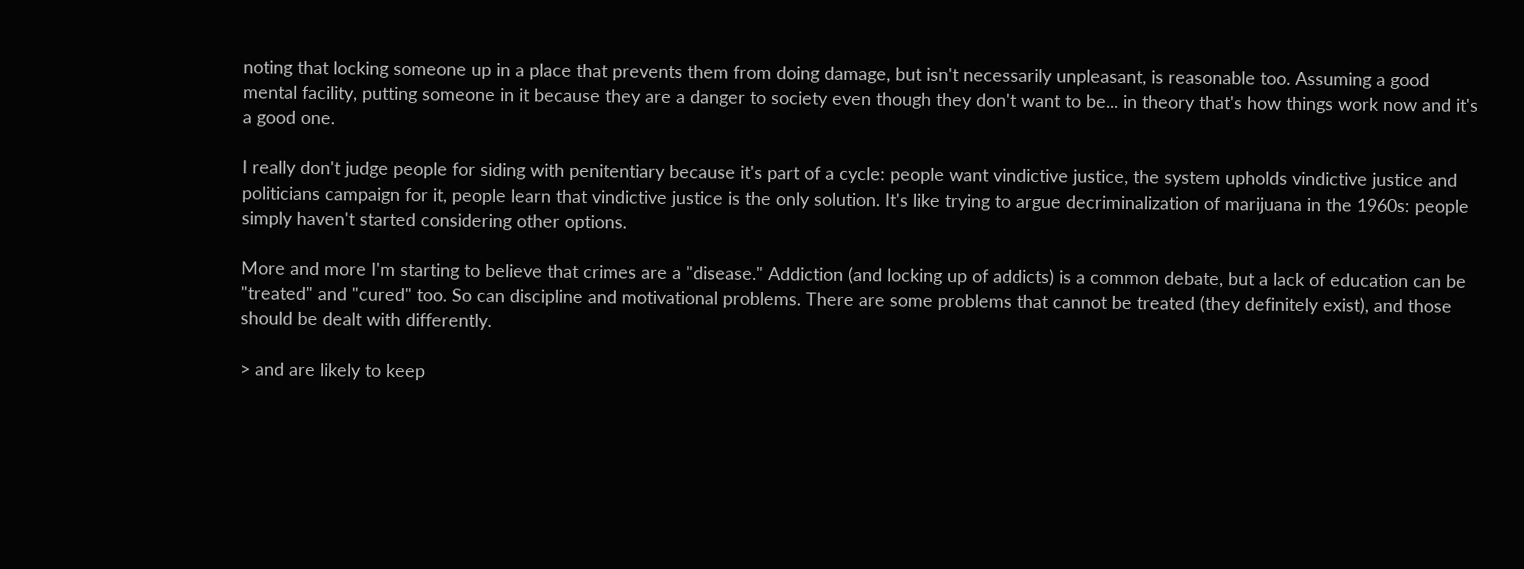noting that locking someone up in a place that prevents them from doing damage, but isn't necessarily unpleasant, is reasonable too. Assuming a good mental facility, putting someone in it because they are a danger to society even though they don't want to be... in theory that's how things work now and it's a good one.

I really don't judge people for siding with penitentiary because it's part of a cycle: people want vindictive justice, the system upholds vindictive justice and politicians campaign for it, people learn that vindictive justice is the only solution. It's like trying to argue decriminalization of marijuana in the 1960s: people simply haven't started considering other options.

More and more I'm starting to believe that crimes are a "disease." Addiction (and locking up of addicts) is a common debate, but a lack of education can be "treated" and "cured" too. So can discipline and motivational problems. There are some problems that cannot be treated (they definitely exist), and those should be dealt with differently.

> and are likely to keep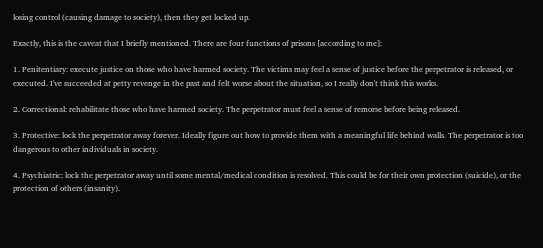losing control (causing damage to society), then they get locked up.

Exactly, this is the caveat that I briefly mentioned. There are four functions of prisons [according to me]:

1. Penitentiary: execute justice on those who have harmed society. The victims may feel a sense of justice before the perpetrator is released, or executed. I've succeeded at petty revenge in the past and felt worse about the situation, so I really don't think this works.

2. Correctional: rehabilitate those who have harmed society. The perpetrator must feel a sense of remorse before being released.

3. Protective: lock the perpetrator away forever. Ideally figure out how to provide them with a meaningful life behind walls. The perpetrator is too dangerous to other individuals in society.

4. Psychiatric: lock the perpetrator away until some mental/medical condition is resolved. This could be for their own protection (suicide), or the protection of others (insanity).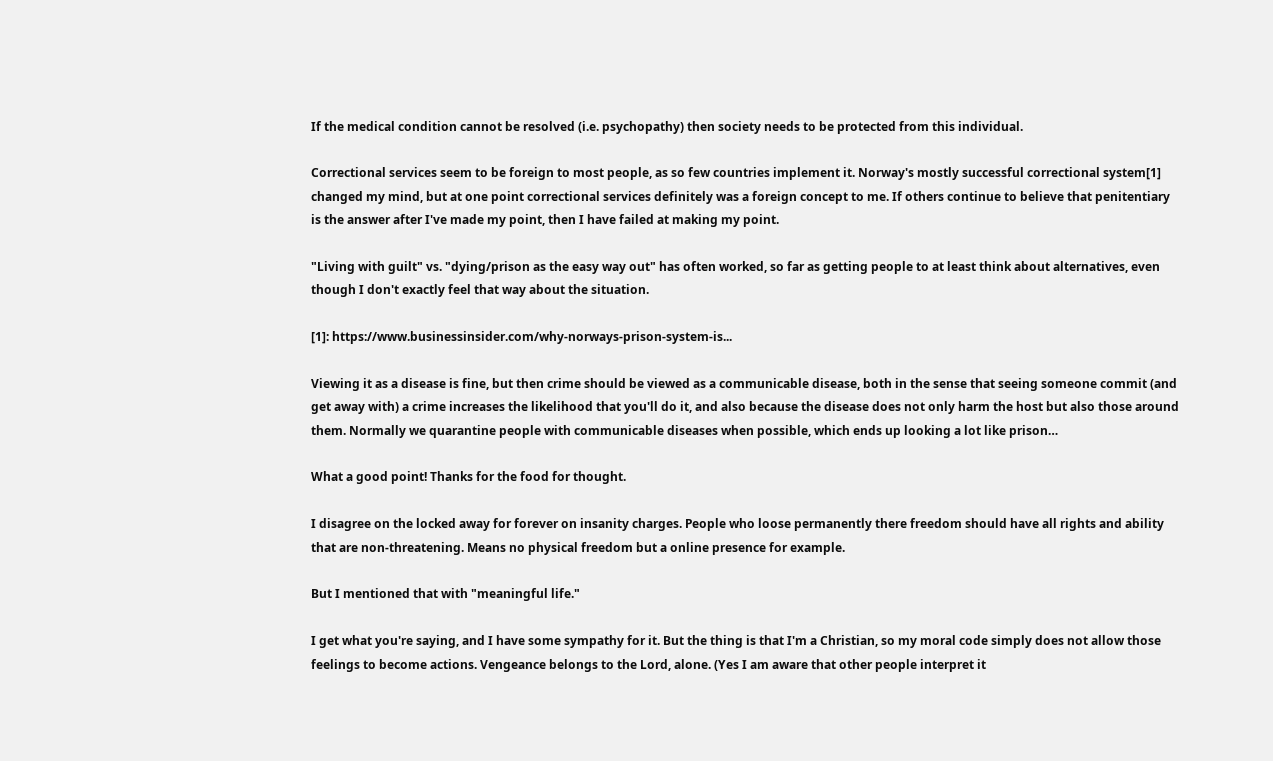If the medical condition cannot be resolved (i.e. psychopathy) then society needs to be protected from this individual.

Correctional services seem to be foreign to most people, as so few countries implement it. Norway's mostly successful correctional system[1] changed my mind, but at one point correctional services definitely was a foreign concept to me. If others continue to believe that penitentiary is the answer after I've made my point, then I have failed at making my point.

"Living with guilt" vs. "dying/prison as the easy way out" has often worked, so far as getting people to at least think about alternatives, even though I don't exactly feel that way about the situation.

[1]: https://www.businessinsider.com/why-norways-prison-system-is...

Viewing it as a disease is fine, but then crime should be viewed as a communicable disease, both in the sense that seeing someone commit (and get away with) a crime increases the likelihood that you'll do it, and also because the disease does not only harm the host but also those around them. Normally we quarantine people with communicable diseases when possible, which ends up looking a lot like prison…

What a good point! Thanks for the food for thought.

I disagree on the locked away for forever on insanity charges. People who loose permanently there freedom should have all rights and ability that are non-threatening. Means no physical freedom but a online presence for example.

But I mentioned that with "meaningful life."

I get what you're saying, and I have some sympathy for it. But the thing is that I'm a Christian, so my moral code simply does not allow those feelings to become actions. Vengeance belongs to the Lord, alone. (Yes I am aware that other people interpret it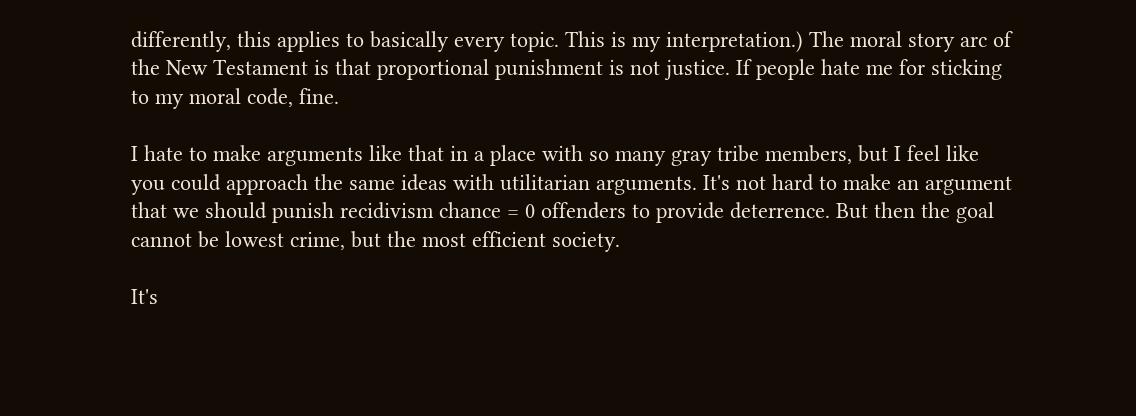differently, this applies to basically every topic. This is my interpretation.) The moral story arc of the New Testament is that proportional punishment is not justice. If people hate me for sticking to my moral code, fine.

I hate to make arguments like that in a place with so many gray tribe members, but I feel like you could approach the same ideas with utilitarian arguments. It's not hard to make an argument that we should punish recidivism chance = 0 offenders to provide deterrence. But then the goal cannot be lowest crime, but the most efficient society.

It's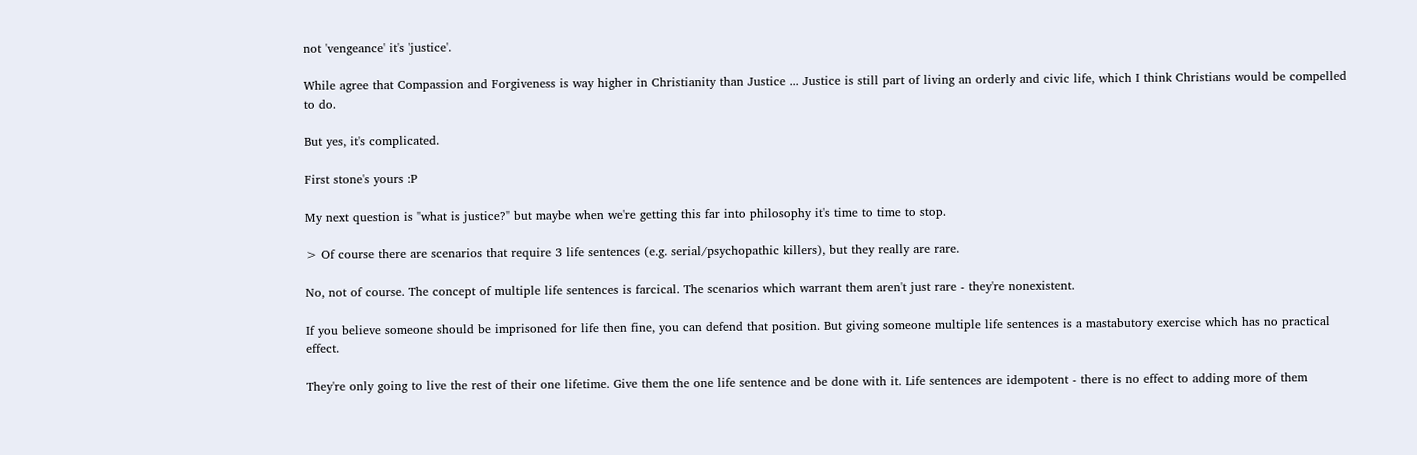not 'vengeance' it's 'justice'.

While agree that Compassion and Forgiveness is way higher in Christianity than Justice ... Justice is still part of living an orderly and civic life, which I think Christians would be compelled to do.

But yes, it's complicated.

First stone's yours :P

My next question is "what is justice?" but maybe when we're getting this far into philosophy it's time to time to stop.

> Of course there are scenarios that require 3 life sentences (e.g. serial/psychopathic killers), but they really are rare.

No, not of course. The concept of multiple life sentences is farcical. The scenarios which warrant them aren't just rare - they're nonexistent.

If you believe someone should be imprisoned for life then fine, you can defend that position. But giving someone multiple life sentences is a mastabutory exercise which has no practical effect.

They're only going to live the rest of their one lifetime. Give them the one life sentence and be done with it. Life sentences are idempotent - there is no effect to adding more of them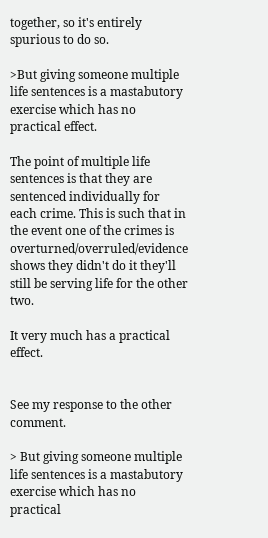together, so it's entirely spurious to do so.

>But giving someone multiple life sentences is a mastabutory exercise which has no practical effect.

The point of multiple life sentences is that they are sentenced individually for each crime. This is such that in the event one of the crimes is overturned/overruled/evidence shows they didn't do it they'll still be serving life for the other two.

It very much has a practical effect.


See my response to the other comment.

> But giving someone multiple life sentences is a mastabutory exercise which has no practical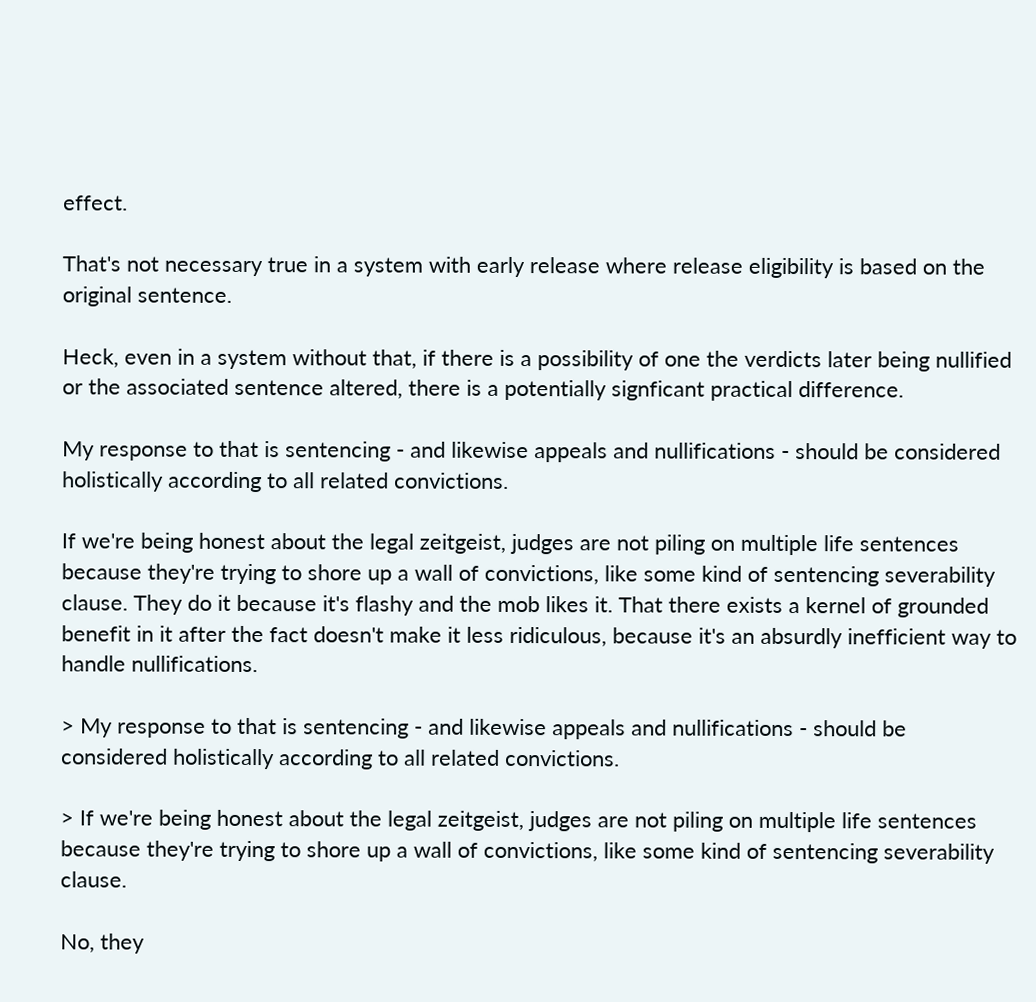effect.

That's not necessary true in a system with early release where release eligibility is based on the original sentence.

Heck, even in a system without that, if there is a possibility of one the verdicts later being nullified or the associated sentence altered, there is a potentially signficant practical difference.

My response to that is sentencing - and likewise appeals and nullifications - should be considered holistically according to all related convictions.

If we're being honest about the legal zeitgeist, judges are not piling on multiple life sentences because they're trying to shore up a wall of convictions, like some kind of sentencing severability clause. They do it because it's flashy and the mob likes it. That there exists a kernel of grounded benefit in it after the fact doesn't make it less ridiculous, because it's an absurdly inefficient way to handle nullifications.

> My response to that is sentencing - and likewise appeals and nullifications - should be considered holistically according to all related convictions.

> If we're being honest about the legal zeitgeist, judges are not piling on multiple life sentences because they're trying to shore up a wall of convictions, like some kind of sentencing severability clause.

No, they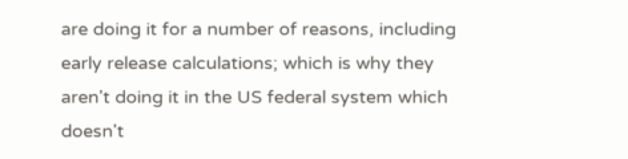are doing it for a number of reasons, including early release calculations; which is why they aren't doing it in the US federal system which doesn't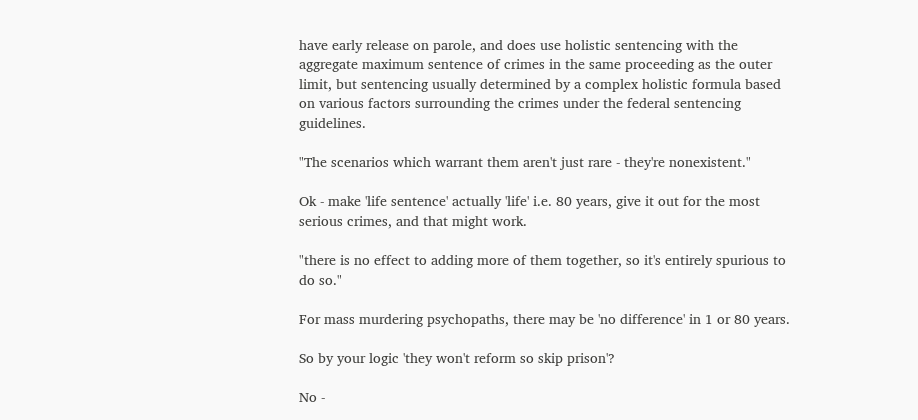have early release on parole, and does use holistic sentencing with the aggregate maximum sentence of crimes in the same proceeding as the outer limit, but sentencing usually determined by a complex holistic formula based on various factors surrounding the crimes under the federal sentencing guidelines.

"The scenarios which warrant them aren't just rare - they're nonexistent."

Ok - make 'life sentence' actually 'life' i.e. 80 years, give it out for the most serious crimes, and that might work.

"there is no effect to adding more of them together, so it's entirely spurious to do so."

For mass murdering psychopaths, there may be 'no difference' in 1 or 80 years.

So by your logic 'they won't reform so skip prison'?

No -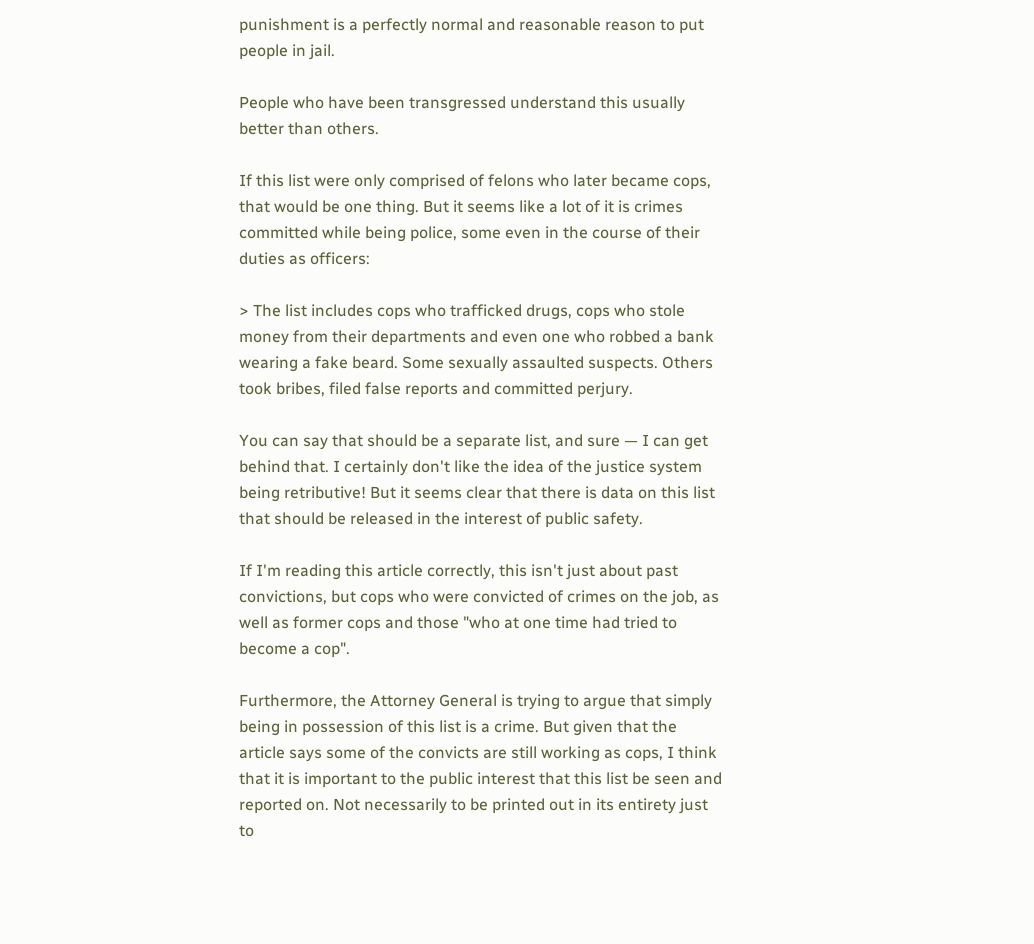punishment is a perfectly normal and reasonable reason to put people in jail.

People who have been transgressed understand this usually better than others.

If this list were only comprised of felons who later became cops, that would be one thing. But it seems like a lot of it is crimes committed while being police, some even in the course of their duties as officers:

> The list includes cops who trafficked drugs, cops who stole money from their departments and even one who robbed a bank wearing a fake beard. Some sexually assaulted suspects. Others took bribes, filed false reports and committed perjury.

You can say that should be a separate list, and sure — I can get behind that. I certainly don't like the idea of the justice system being retributive! But it seems clear that there is data on this list that should be released in the interest of public safety.

If I'm reading this article correctly, this isn't just about past convictions, but cops who were convicted of crimes on the job, as well as former cops and those "who at one time had tried to become a cop".

Furthermore, the Attorney General is trying to argue that simply being in possession of this list is a crime. But given that the article says some of the convicts are still working as cops, I think that it is important to the public interest that this list be seen and reported on. Not necessarily to be printed out in its entirety just to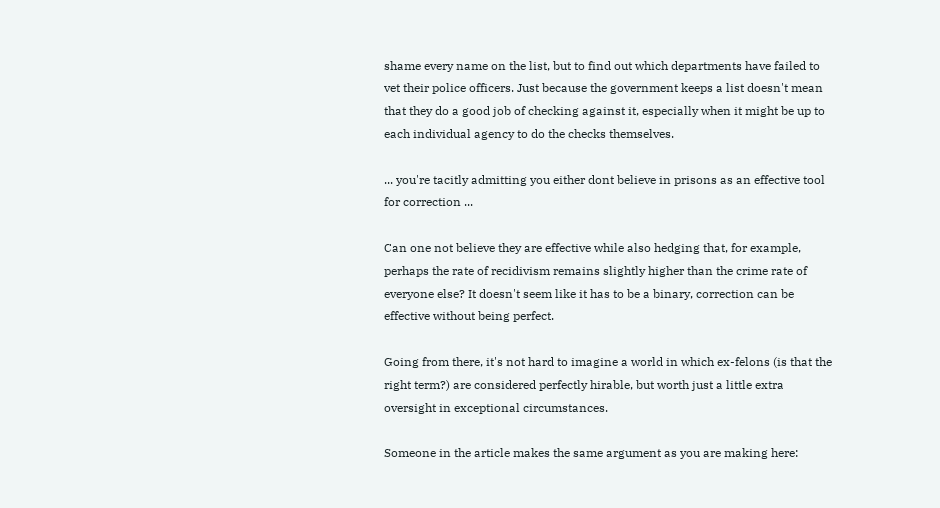shame every name on the list, but to find out which departments have failed to vet their police officers. Just because the government keeps a list doesn't mean that they do a good job of checking against it, especially when it might be up to each individual agency to do the checks themselves.

... you're tacitly admitting you either dont believe in prisons as an effective tool for correction ...

Can one not believe they are effective while also hedging that, for example, perhaps the rate of recidivism remains slightly higher than the crime rate of everyone else? It doesn't seem like it has to be a binary, correction can be effective without being perfect.

Going from there, it's not hard to imagine a world in which ex-felons (is that the right term?) are considered perfectly hirable, but worth just a little extra oversight in exceptional circumstances.

Someone in the article makes the same argument as you are making here: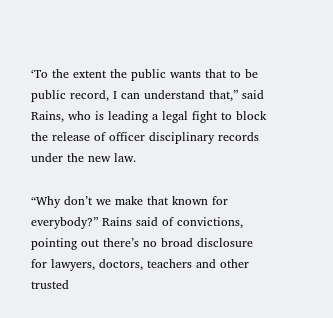‘To the extent the public wants that to be public record, I can understand that,” said Rains, who is leading a legal fight to block the release of officer disciplinary records under the new law.

“Why don’t we make that known for everybody?” Rains said of convictions, pointing out there’s no broad disclosure for lawyers, doctors, teachers and other trusted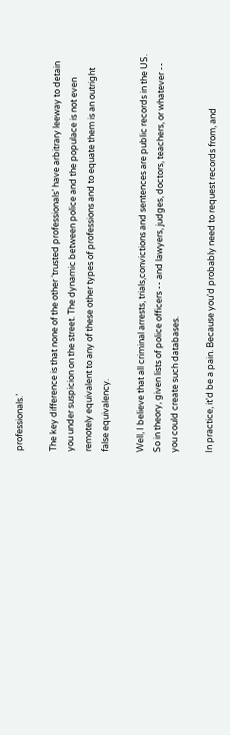professionals.’

The key difference is that none of the other ‘trusted professionals’ have arbitrary leeway to detain you under suspicion on the street. The dynamic between police and the populace is not even remotely equivalent to any of these other types of professions and to equate them is an outright false equivalency.

Well, I believe that all criminal arrests, trials,convictions and sentences are public records in the US. So in theory, given lists of police officers -- and lawyers, judges, doctors, teachers, or whatever -- you could create such databases.

In practice, it'd be a pain. Because you'd probably need to request records from, and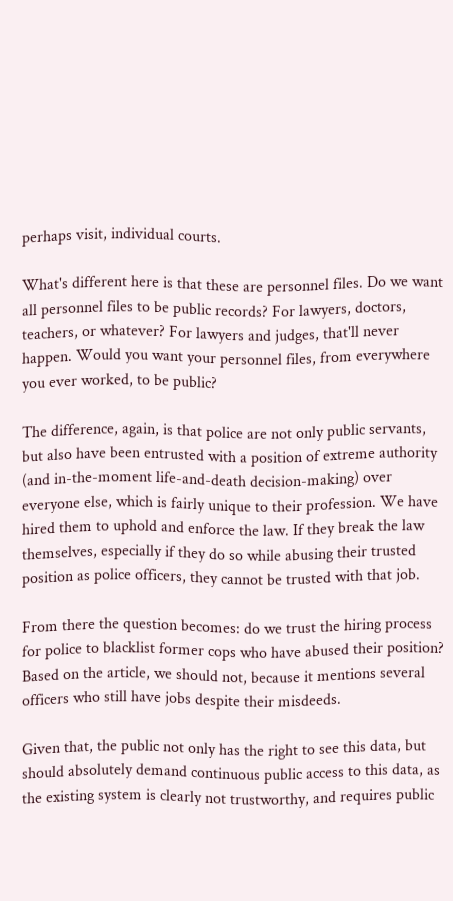perhaps visit, individual courts.

What's different here is that these are personnel files. Do we want all personnel files to be public records? For lawyers, doctors, teachers, or whatever? For lawyers and judges, that'll never happen. Would you want your personnel files, from everywhere you ever worked, to be public?

The difference, again, is that police are not only public servants, but also have been entrusted with a position of extreme authority (and in-the-moment life-and-death decision-making) over everyone else, which is fairly unique to their profession. We have hired them to uphold and enforce the law. If they break the law themselves, especially if they do so while abusing their trusted position as police officers, they cannot be trusted with that job.

From there the question becomes: do we trust the hiring process for police to blacklist former cops who have abused their position? Based on the article, we should not, because it mentions several officers who still have jobs despite their misdeeds.

Given that, the public not only has the right to see this data, but should absolutely demand continuous public access to this data, as the existing system is clearly not trustworthy, and requires public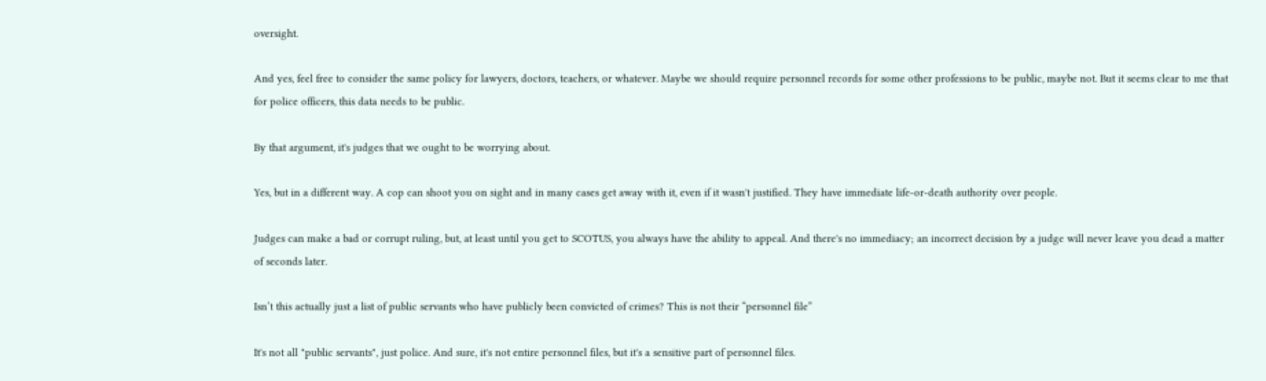oversight.

And yes, feel free to consider the same policy for lawyers, doctors, teachers, or whatever. Maybe we should require personnel records for some other professions to be public, maybe not. But it seems clear to me that for police officers, this data needs to be public.

By that argument, it's judges that we ought to be worrying about.

Yes, but in a different way. A cop can shoot you on sight and in many cases get away with it, even if it wasn't justified. They have immediate life-or-death authority over people.

Judges can make a bad or corrupt ruling, but, at least until you get to SCOTUS, you always have the ability to appeal. And there's no immediacy; an incorrect decision by a judge will never leave you dead a matter of seconds later.

Isn’t this actually just a list of public servants who have publicly been convicted of crimes? This is not their “personnel file”

It's not all "public servants", just police. And sure, it's not entire personnel files, but it's a sensitive part of personnel files.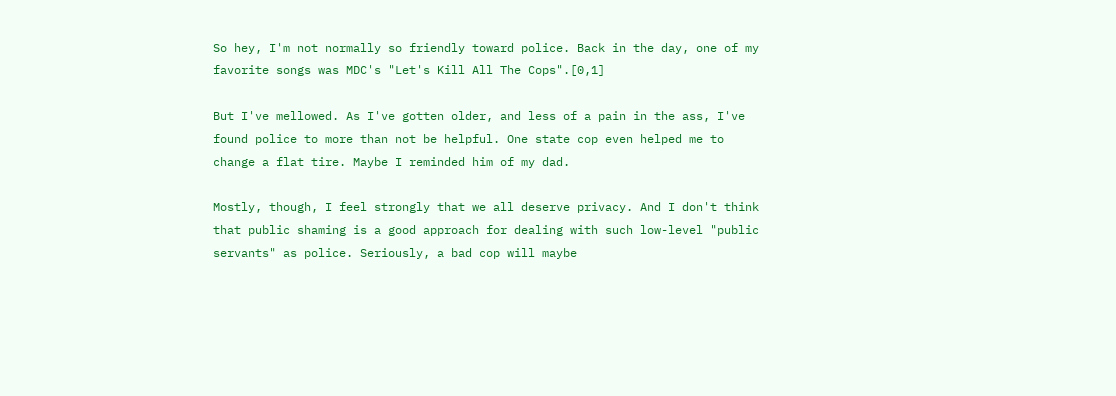So hey, I'm not normally so friendly toward police. Back in the day, one of my favorite songs was MDC's "Let's Kill All The Cops".[0,1]

But I've mellowed. As I've gotten older, and less of a pain in the ass, I've found police to more than not be helpful. One state cop even helped me to change a flat tire. Maybe I reminded him of my dad.

Mostly, though, I feel strongly that we all deserve privacy. And I don't think that public shaming is a good approach for dealing with such low-level "public servants" as police. Seriously, a bad cop will maybe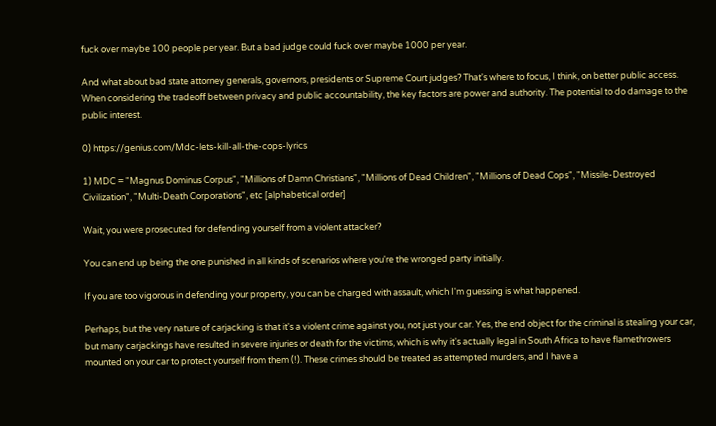fuck over maybe 100 people per year. But a bad judge could fuck over maybe 1000 per year.

And what about bad state attorney generals, governors, presidents or Supreme Court judges? That's where to focus, I think, on better public access. When considering the tradeoff between privacy and public accountability, the key factors are power and authority. The potential to do damage to the public interest.

0) https://genius.com/Mdc-lets-kill-all-the-cops-lyrics

1) MDC = "Magnus Dominus Corpus", "Millions of Damn Christians", "Millions of Dead Children", "Millions of Dead Cops", "Missile-Destroyed Civilization", "Multi-Death Corporations", etc [alphabetical order]

Wait, you were prosecuted for defending yourself from a violent attacker?

You can end up being the one punished in all kinds of scenarios where you're the wronged party initially.

If you are too vigorous in defending your property, you can be charged with assault, which I'm guessing is what happened.

Perhaps, but the very nature of carjacking is that it's a violent crime against you, not just your car. Yes, the end object for the criminal is stealing your car, but many carjackings have resulted in severe injuries or death for the victims, which is why it's actually legal in South Africa to have flamethrowers mounted on your car to protect yourself from them (!). These crimes should be treated as attempted murders, and I have a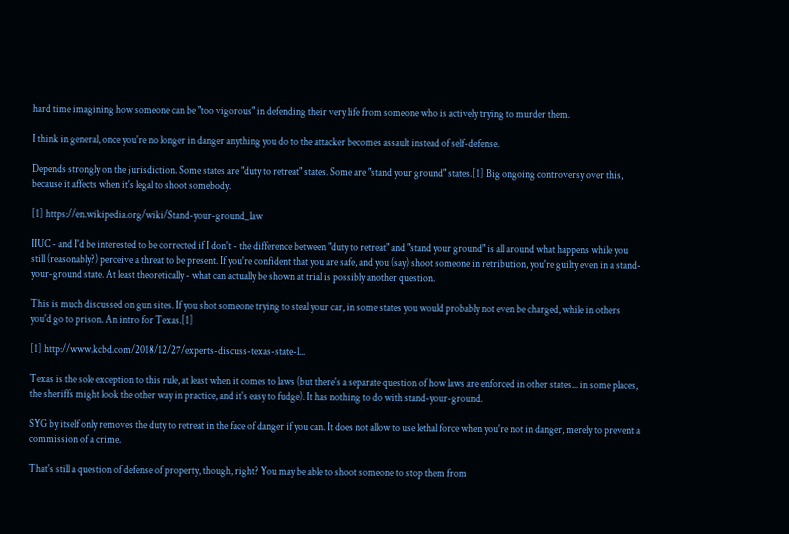hard time imagining how someone can be "too vigorous" in defending their very life from someone who is actively trying to murder them.

I think in general, once you're no longer in danger anything you do to the attacker becomes assault instead of self-defense.

Depends strongly on the jurisdiction. Some states are "duty to retreat" states. Some are "stand your ground" states.[1] Big ongoing controversy over this, because it affects when it's legal to shoot somebody.

[1] https://en.wikipedia.org/wiki/Stand-your-ground_law

IIUC - and I'd be interested to be corrected if I don't - the difference between "duty to retreat" and "stand your ground" is all around what happens while you still (reasonably?) perceive a threat to be present. If you're confident that you are safe, and you (say) shoot someone in retribution, you're guilty even in a stand-your-ground state. At least theoretically - what can actually be shown at trial is possibly another question.

This is much discussed on gun sites. If you shot someone trying to steal your car, in some states you would probably not even be charged, while in others you'd go to prison. An intro for Texas.[1]

[1] http://www.kcbd.com/2018/12/27/experts-discuss-texas-state-l...

Texas is the sole exception to this rule, at least when it comes to laws (but there's a separate question of how laws are enforced in other states... in some places, the sheriffs might look the other way in practice, and it's easy to fudge). It has nothing to do with stand-your-ground.

SYG by itself only removes the duty to retreat in the face of danger if you can. It does not allow to use lethal force when you're not in danger, merely to prevent a commission of a crime.

That's still a question of defense of property, though, right? You may be able to shoot someone to stop them from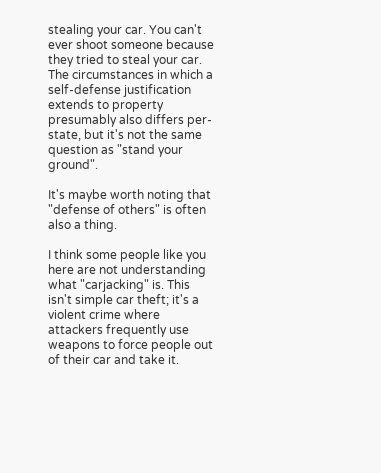stealing your car. You can't ever shoot someone because they tried to steal your car. The circumstances in which a self-defense justification extends to property presumably also differs per-state, but it's not the same question as "stand your ground".

It's maybe worth noting that "defense of others" is often also a thing.

I think some people like you here are not understanding what "carjacking" is. This isn't simple car theft; it's a violent crime where attackers frequently use weapons to force people out of their car and take it.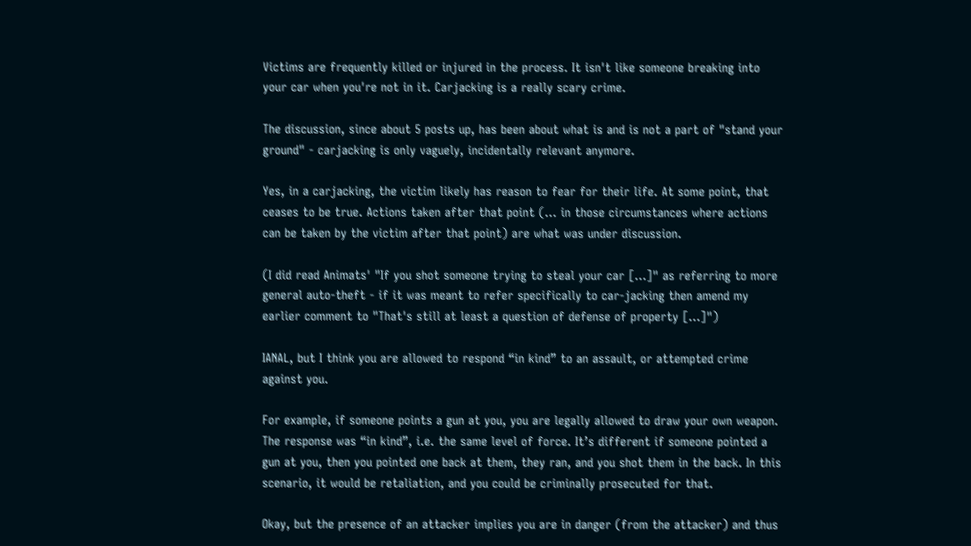Victims are frequently killed or injured in the process. It isn't like someone breaking into your car when you're not in it. Carjacking is a really scary crime.

The discussion, since about 5 posts up, has been about what is and is not a part of "stand your ground" - carjacking is only vaguely, incidentally relevant anymore.

Yes, in a carjacking, the victim likely has reason to fear for their life. At some point, that ceases to be true. Actions taken after that point (... in those circumstances where actions can be taken by the victim after that point) are what was under discussion.

(I did read Animats' "If you shot someone trying to steal your car [...]" as referring to more general auto-theft - if it was meant to refer specifically to car-jacking then amend my earlier comment to "That's still at least a question of defense of property [...]")

IANAL, but I think you are allowed to respond “in kind” to an assault, or attempted crime against you.

For example, if someone points a gun at you, you are legally allowed to draw your own weapon. The response was “in kind”, i.e. the same level of force. It’s different if someone pointed a gun at you, then you pointed one back at them, they ran, and you shot them in the back. In this scenario, it would be retaliation, and you could be criminally prosecuted for that.

Okay, but the presence of an attacker implies you are in danger (from the attacker) and thus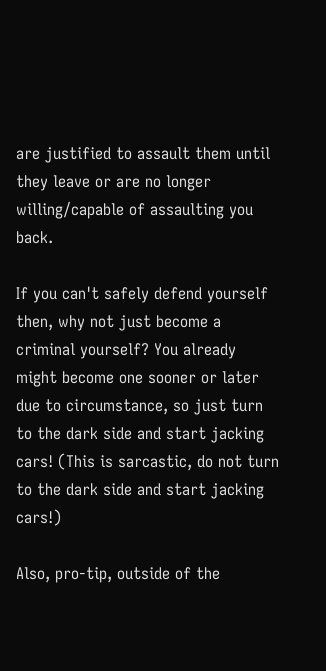are justified to assault them until they leave or are no longer willing/capable of assaulting you back.

If you can't safely defend yourself then, why not just become a criminal yourself? You already might become one sooner or later due to circumstance, so just turn to the dark side and start jacking cars! (This is sarcastic, do not turn to the dark side and start jacking cars!)

Also, pro-tip, outside of the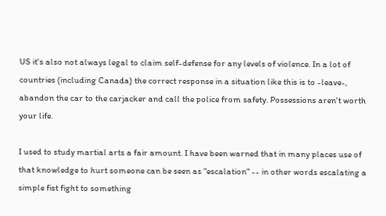US it's also not always legal to claim self-defense for any levels of violence. In a lot of countries (including Canada) the correct response in a situation like this is to -leave-, abandon the car to the carjacker and call the police from safety. Possessions aren't worth your life.

I used to study martial arts a fair amount. I have been warned that in many places use of that knowledge to hurt someone can be seen as "escalation" -- in other words escalating a simple fist fight to something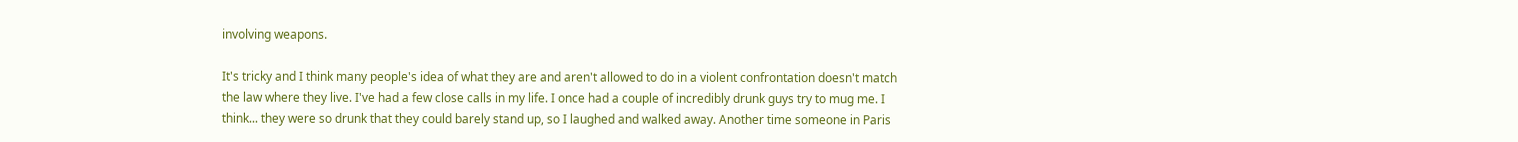involving weapons.

It's tricky and I think many people's idea of what they are and aren't allowed to do in a violent confrontation doesn't match the law where they live. I've had a few close calls in my life. I once had a couple of incredibly drunk guys try to mug me. I think... they were so drunk that they could barely stand up, so I laughed and walked away. Another time someone in Paris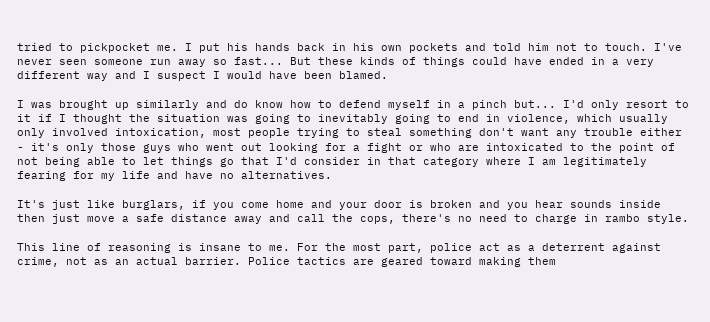tried to pickpocket me. I put his hands back in his own pockets and told him not to touch. I've never seen someone run away so fast... But these kinds of things could have ended in a very different way and I suspect I would have been blamed.

I was brought up similarly and do know how to defend myself in a pinch but... I'd only resort to it if I thought the situation was going to inevitably going to end in violence, which usually only involved intoxication, most people trying to steal something don't want any trouble either - it's only those guys who went out looking for a fight or who are intoxicated to the point of not being able to let things go that I'd consider in that category where I am legitimately fearing for my life and have no alternatives.

It's just like burglars, if you come home and your door is broken and you hear sounds inside then just move a safe distance away and call the cops, there's no need to charge in rambo style.

This line of reasoning is insane to me. For the most part, police act as a deterrent against crime, not as an actual barrier. Police tactics are geared toward making them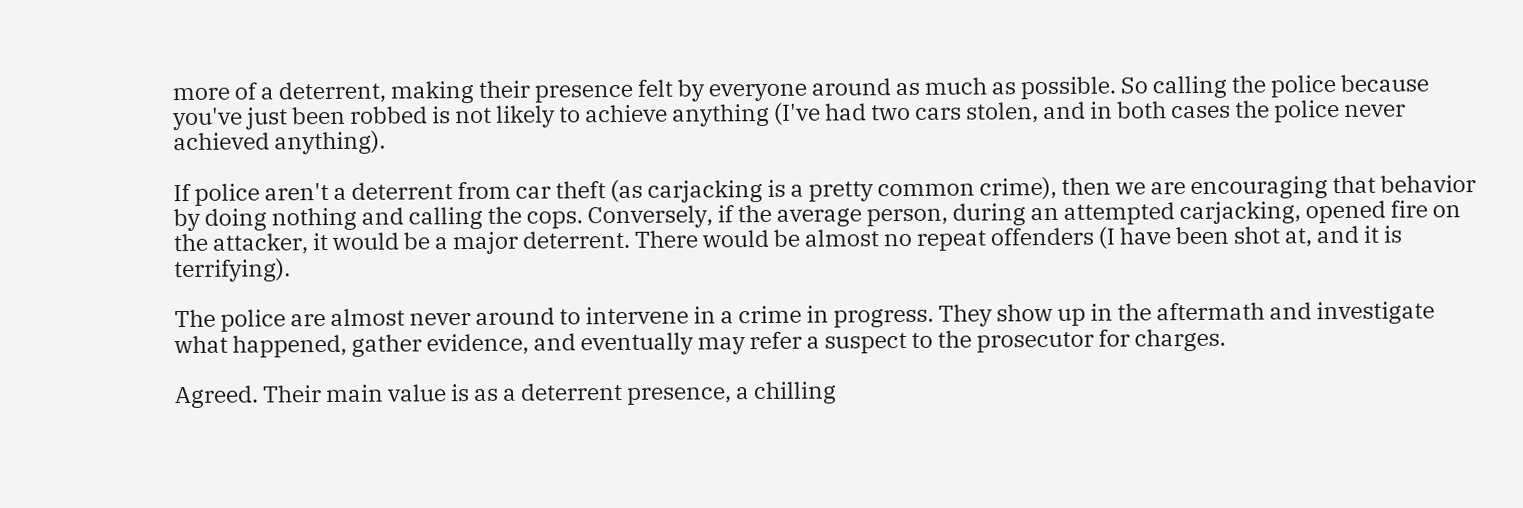more of a deterrent, making their presence felt by everyone around as much as possible. So calling the police because you've just been robbed is not likely to achieve anything (I've had two cars stolen, and in both cases the police never achieved anything).

If police aren't a deterrent from car theft (as carjacking is a pretty common crime), then we are encouraging that behavior by doing nothing and calling the cops. Conversely, if the average person, during an attempted carjacking, opened fire on the attacker, it would be a major deterrent. There would be almost no repeat offenders (I have been shot at, and it is terrifying).

The police are almost never around to intervene in a crime in progress. They show up in the aftermath and investigate what happened, gather evidence, and eventually may refer a suspect to the prosecutor for charges.

Agreed. Their main value is as a deterrent presence, a chilling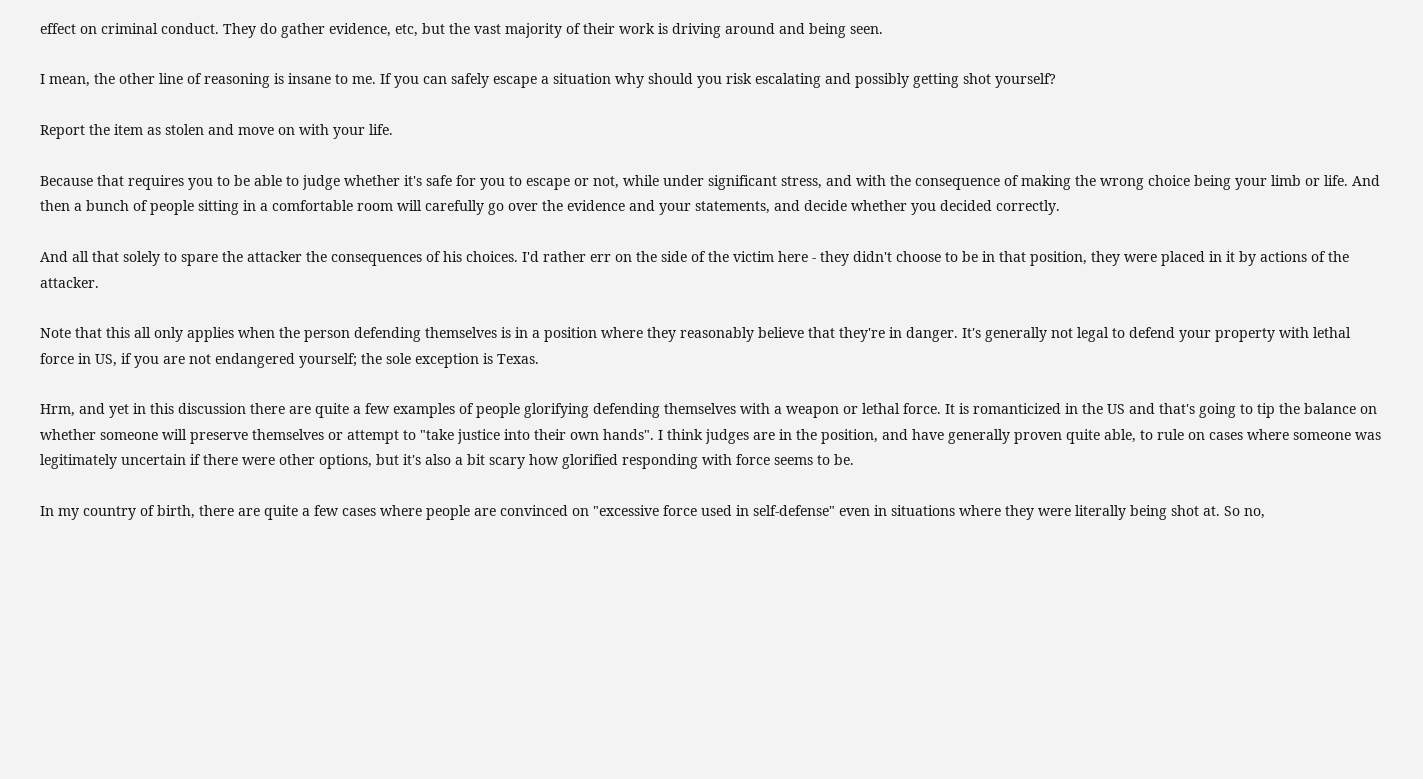effect on criminal conduct. They do gather evidence, etc, but the vast majority of their work is driving around and being seen.

I mean, the other line of reasoning is insane to me. If you can safely escape a situation why should you risk escalating and possibly getting shot yourself?

Report the item as stolen and move on with your life.

Because that requires you to be able to judge whether it's safe for you to escape or not, while under significant stress, and with the consequence of making the wrong choice being your limb or life. And then a bunch of people sitting in a comfortable room will carefully go over the evidence and your statements, and decide whether you decided correctly.

And all that solely to spare the attacker the consequences of his choices. I'd rather err on the side of the victim here - they didn't choose to be in that position, they were placed in it by actions of the attacker.

Note that this all only applies when the person defending themselves is in a position where they reasonably believe that they're in danger. It's generally not legal to defend your property with lethal force in US, if you are not endangered yourself; the sole exception is Texas.

Hrm, and yet in this discussion there are quite a few examples of people glorifying defending themselves with a weapon or lethal force. It is romanticized in the US and that's going to tip the balance on whether someone will preserve themselves or attempt to "take justice into their own hands". I think judges are in the position, and have generally proven quite able, to rule on cases where someone was legitimately uncertain if there were other options, but it's also a bit scary how glorified responding with force seems to be.

In my country of birth, there are quite a few cases where people are convinced on "excessive force used in self-defense" even in situations where they were literally being shot at. So no,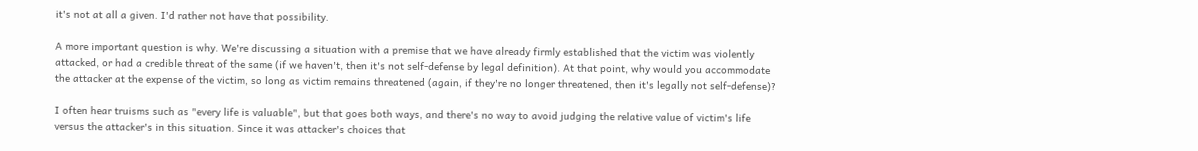it's not at all a given. I'd rather not have that possibility.

A more important question is why. We're discussing a situation with a premise that we have already firmly established that the victim was violently attacked, or had a credible threat of the same (if we haven't, then it's not self-defense by legal definition). At that point, why would you accommodate the attacker at the expense of the victim, so long as victim remains threatened (again, if they're no longer threatened, then it's legally not self-defense)?

I often hear truisms such as "every life is valuable", but that goes both ways, and there's no way to avoid judging the relative value of victim's life versus the attacker's in this situation. Since it was attacker's choices that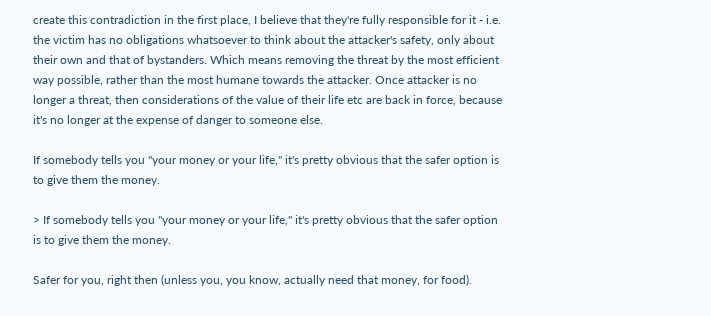create this contradiction in the first place, I believe that they're fully responsible for it - i.e. the victim has no obligations whatsoever to think about the attacker's safety, only about their own and that of bystanders. Which means removing the threat by the most efficient way possible, rather than the most humane towards the attacker. Once attacker is no longer a threat, then considerations of the value of their life etc are back in force, because it's no longer at the expense of danger to someone else.

If somebody tells you "your money or your life," it's pretty obvious that the safer option is to give them the money.

> If somebody tells you "your money or your life," it's pretty obvious that the safer option is to give them the money.

Safer for you, right then (unless you, you know, actually need that money, for food).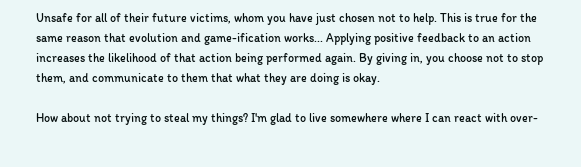Unsafe for all of their future victims, whom you have just chosen not to help. This is true for the same reason that evolution and game-ification works... Applying positive feedback to an action increases the likelihood of that action being performed again. By giving in, you choose not to stop them, and communicate to them that what they are doing is okay.

How about not trying to steal my things? I'm glad to live somewhere where I can react with over-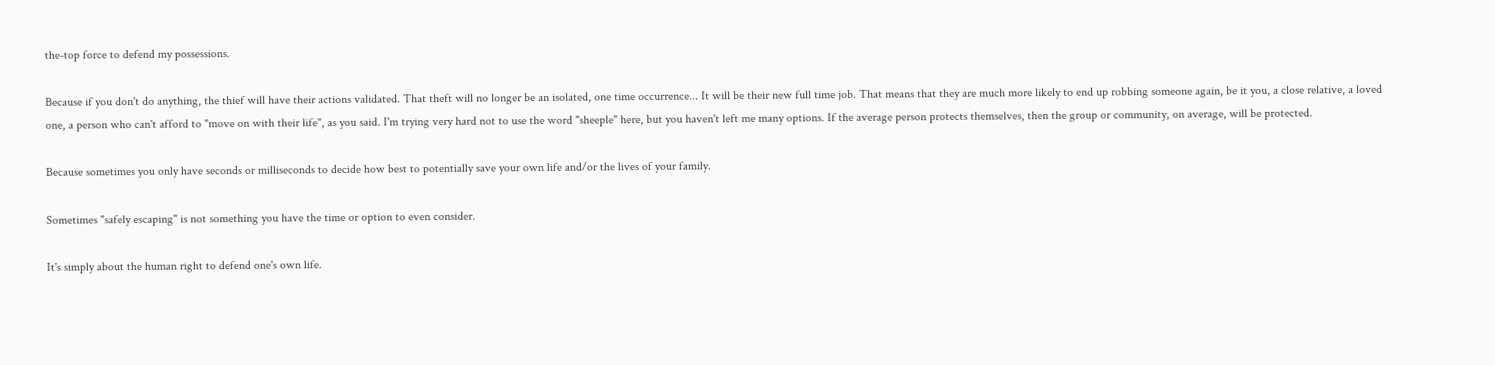the-top force to defend my possessions.

Because if you don't do anything, the thief will have their actions validated. That theft will no longer be an isolated, one time occurrence... It will be their new full time job. That means that they are much more likely to end up robbing someone again, be it you, a close relative, a loved one, a person who can't afford to "move on with their life", as you said. I'm trying very hard not to use the word "sheeple" here, but you haven't left me many options. If the average person protects themselves, then the group or community, on average, will be protected.

Because sometimes you only have seconds or milliseconds to decide how best to potentially save your own life and/or the lives of your family.

Sometimes "safely escaping" is not something you have the time or option to even consider.

It's simply about the human right to defend one's own life.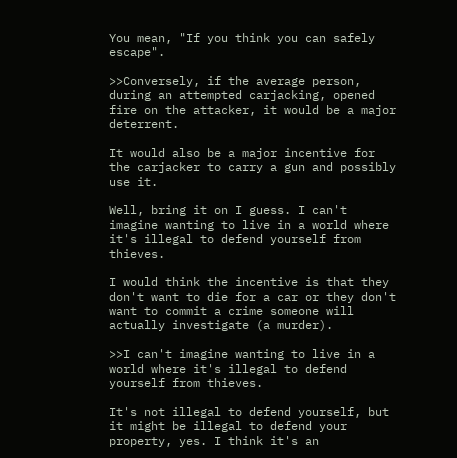You mean, "If you think you can safely escape".

>>Conversely, if the average person, during an attempted carjacking, opened fire on the attacker, it would be a major deterrent.

It would also be a major incentive for the carjacker to carry a gun and possibly use it.

Well, bring it on I guess. I can't imagine wanting to live in a world where it's illegal to defend yourself from thieves.

I would think the incentive is that they don't want to die for a car or they don't want to commit a crime someone will actually investigate (a murder).

>>I can't imagine wanting to live in a world where it's illegal to defend yourself from thieves.

It's not illegal to defend yourself, but it might be illegal to defend your property, yes. I think it's an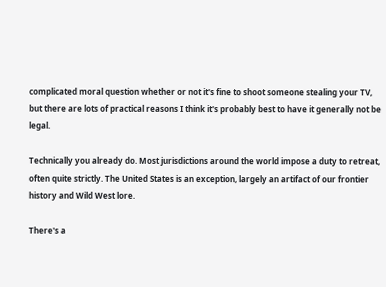complicated moral question whether or not it's fine to shoot someone stealing your TV, but there are lots of practical reasons I think it's probably best to have it generally not be legal.

Technically you already do. Most jurisdictions around the world impose a duty to retreat, often quite strictly. The United States is an exception, largely an artifact of our frontier history and Wild West lore.

There's a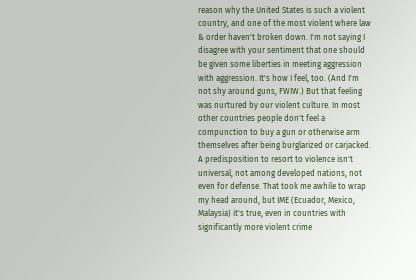reason why the United States is such a violent country, and one of the most violent where law & order haven't broken down. I'm not saying I disagree with your sentiment that one should be given some liberties in meeting aggression with aggression. It's how I feel, too. (And I'm not shy around guns, FWIW.) But that feeling was nurtured by our violent culture. In most other countries people don't feel a compunction to buy a gun or otherwise arm themselves after being burglarized or carjacked. A predisposition to resort to violence isn't universal, not among developed nations, not even for defense. That took me awhile to wrap my head around, but IME (Ecuador, Mexico, Malaysia) it's true, even in countries with significantly more violent crime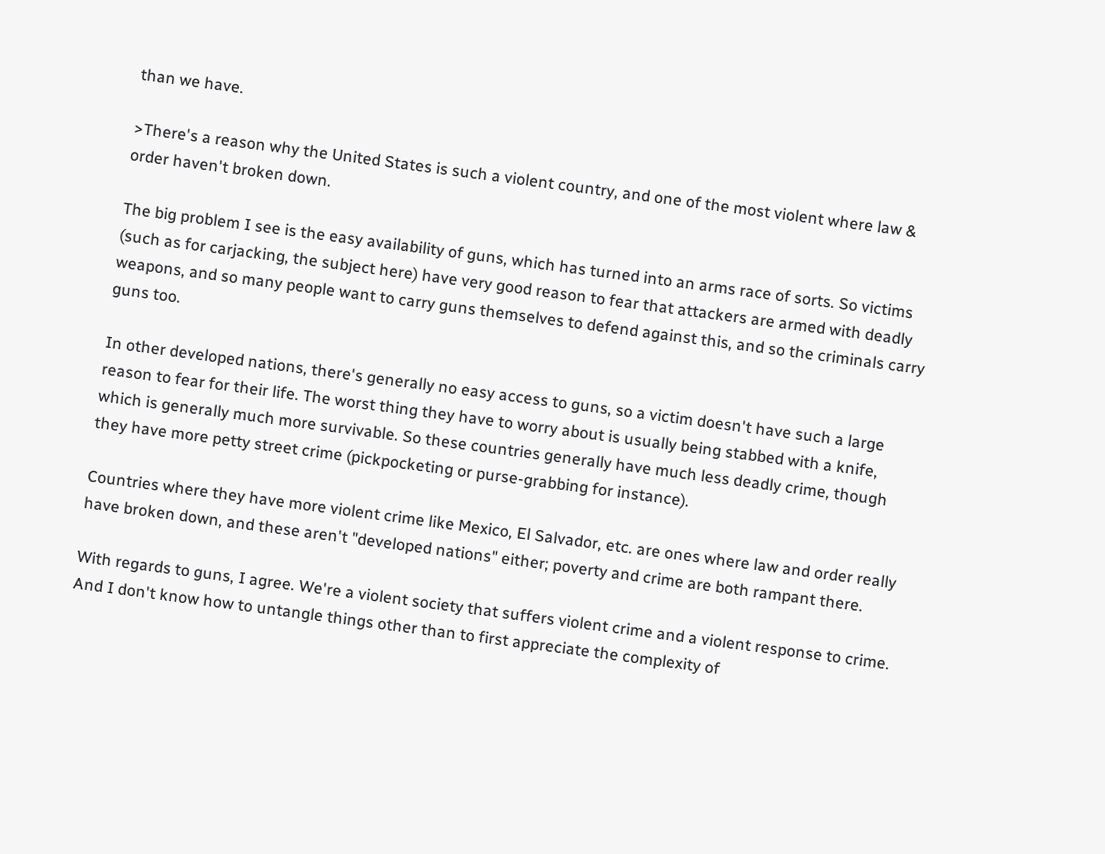than we have.

>There's a reason why the United States is such a violent country, and one of the most violent where law & order haven't broken down.

The big problem I see is the easy availability of guns, which has turned into an arms race of sorts. So victims (such as for carjacking, the subject here) have very good reason to fear that attackers are armed with deadly weapons, and so many people want to carry guns themselves to defend against this, and so the criminals carry guns too.

In other developed nations, there's generally no easy access to guns, so a victim doesn't have such a large reason to fear for their life. The worst thing they have to worry about is usually being stabbed with a knife, which is generally much more survivable. So these countries generally have much less deadly crime, though they have more petty street crime (pickpocketing or purse-grabbing for instance).

Countries where they have more violent crime like Mexico, El Salvador, etc. are ones where law and order really have broken down, and these aren't "developed nations" either; poverty and crime are both rampant there.

With regards to guns, I agree. We're a violent society that suffers violent crime and a violent response to crime. And I don't know how to untangle things other than to first appreciate the complexity of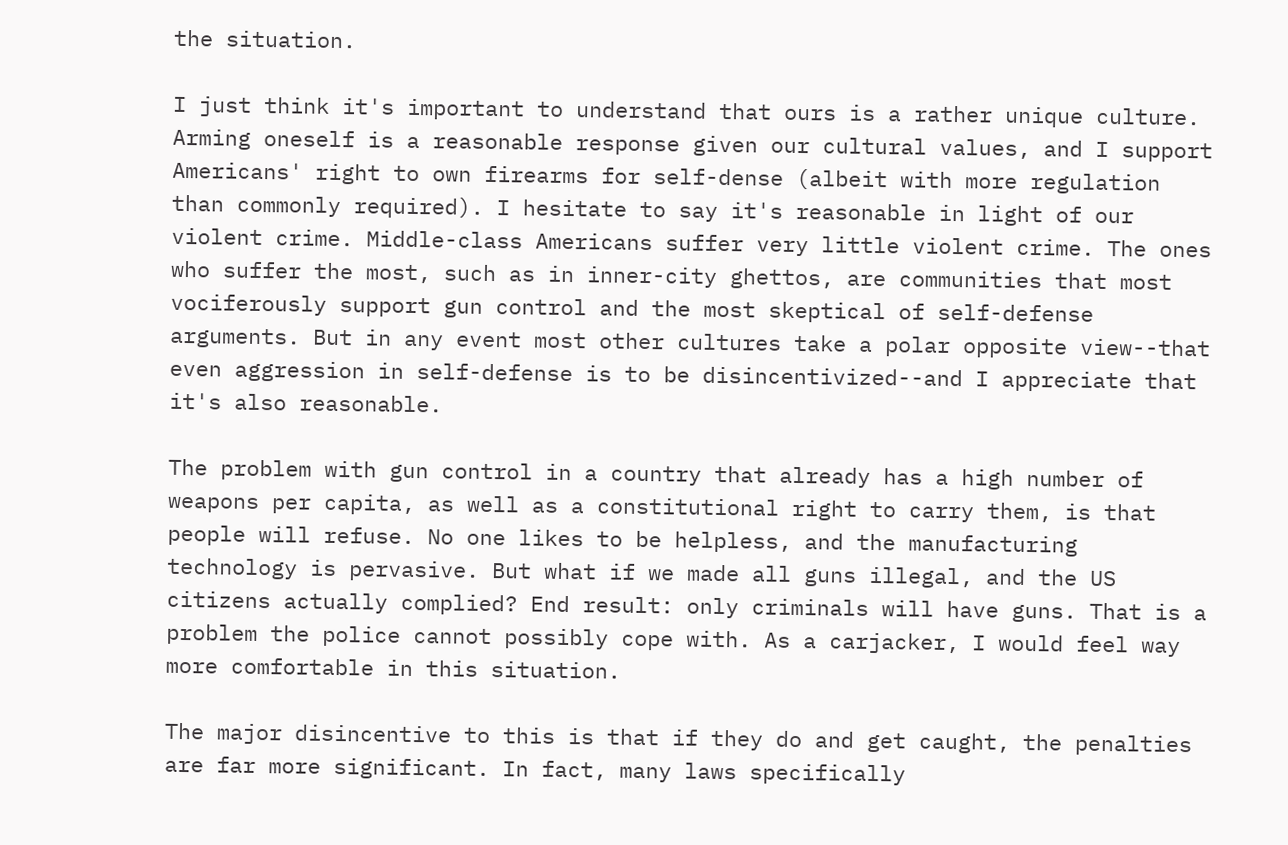the situation.

I just think it's important to understand that ours is a rather unique culture. Arming oneself is a reasonable response given our cultural values, and I support Americans' right to own firearms for self-dense (albeit with more regulation than commonly required). I hesitate to say it's reasonable in light of our violent crime. Middle-class Americans suffer very little violent crime. The ones who suffer the most, such as in inner-city ghettos, are communities that most vociferously support gun control and the most skeptical of self-defense arguments. But in any event most other cultures take a polar opposite view--that even aggression in self-defense is to be disincentivized--and I appreciate that it's also reasonable.

The problem with gun control in a country that already has a high number of weapons per capita, as well as a constitutional right to carry them, is that people will refuse. No one likes to be helpless, and the manufacturing technology is pervasive. But what if we made all guns illegal, and the US citizens actually complied? End result: only criminals will have guns. That is a problem the police cannot possibly cope with. As a carjacker, I would feel way more comfortable in this situation.

The major disincentive to this is that if they do and get caught, the penalties are far more significant. In fact, many laws specifically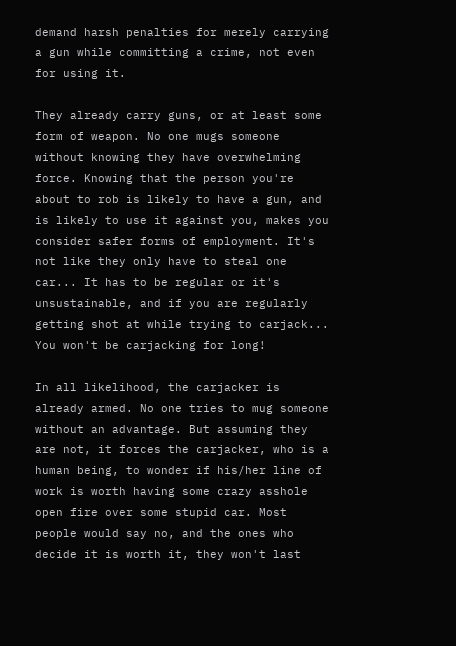demand harsh penalties for merely carrying a gun while committing a crime, not even for using it.

They already carry guns, or at least some form of weapon. No one mugs someone without knowing they have overwhelming force. Knowing that the person you're about to rob is likely to have a gun, and is likely to use it against you, makes you consider safer forms of employment. It's not like they only have to steal one car... It has to be regular or it's unsustainable, and if you are regularly getting shot at while trying to carjack... You won't be carjacking for long!

In all likelihood, the carjacker is already armed. No one tries to mug someone without an advantage. But assuming they are not, it forces the carjacker, who is a human being, to wonder if his/her line of work is worth having some crazy asshole open fire over some stupid car. Most people would say no, and the ones who decide it is worth it, they won't last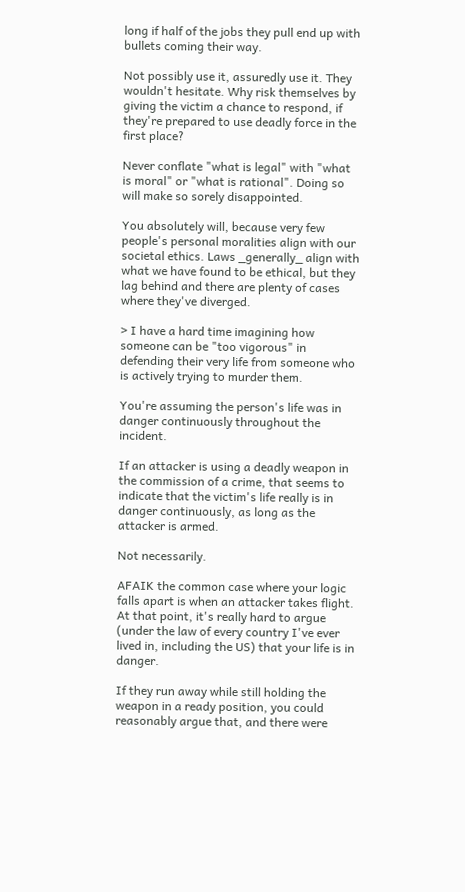long if half of the jobs they pull end up with bullets coming their way.

Not possibly use it, assuredly use it. They wouldn't hesitate. Why risk themselves by giving the victim a chance to respond, if they're prepared to use deadly force in the first place?

Never conflate "what is legal" with "what is moral" or "what is rational". Doing so will make so sorely disappointed.

You absolutely will, because very few people's personal moralities align with our societal ethics. Laws _generally_ align with what we have found to be ethical, but they lag behind and there are plenty of cases where they've diverged.

> I have a hard time imagining how someone can be "too vigorous" in defending their very life from someone who is actively trying to murder them.

You're assuming the person's life was in danger continuously throughout the incident.

If an attacker is using a deadly weapon in the commission of a crime, that seems to indicate that the victim's life really is in danger continuously, as long as the attacker is armed.

Not necessarily.

AFAIK the common case where your logic falls apart is when an attacker takes flight. At that point, it's really hard to argue (under the law of every country I've ever lived in, including the US) that your life is in danger.

If they run away while still holding the weapon in a ready position, you could reasonably argue that, and there were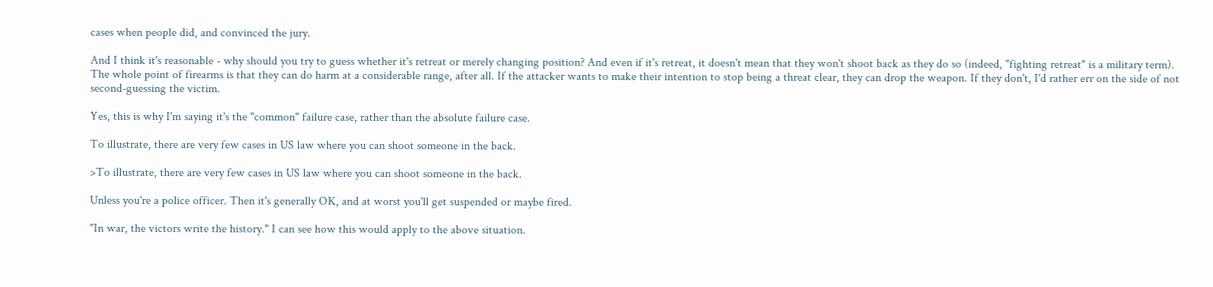cases when people did, and convinced the jury.

And I think it's reasonable - why should you try to guess whether it's retreat or merely changing position? And even if it's retreat, it doesn't mean that they won't shoot back as they do so (indeed, "fighting retreat" is a military term). The whole point of firearms is that they can do harm at a considerable range, after all. If the attacker wants to make their intention to stop being a threat clear, they can drop the weapon. If they don't, I'd rather err on the side of not second-guessing the victim.

Yes, this is why I'm saying it's the "common" failure case, rather than the absolute failure case.

To illustrate, there are very few cases in US law where you can shoot someone in the back.

>To illustrate, there are very few cases in US law where you can shoot someone in the back.

Unless you're a police officer. Then it's generally OK, and at worst you'll get suspended or maybe fired.

"In war, the victors write the history." I can see how this would apply to the above situation.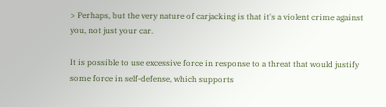> Perhaps, but the very nature of carjacking is that it's a violent crime against you, not just your car.

It is possible to use excessive force in response to a threat that would justify some force in self-defense, which supports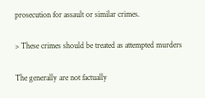prosecution for assault or similar crimes.

> These crimes should be treated as attempted murders

The generally are not factually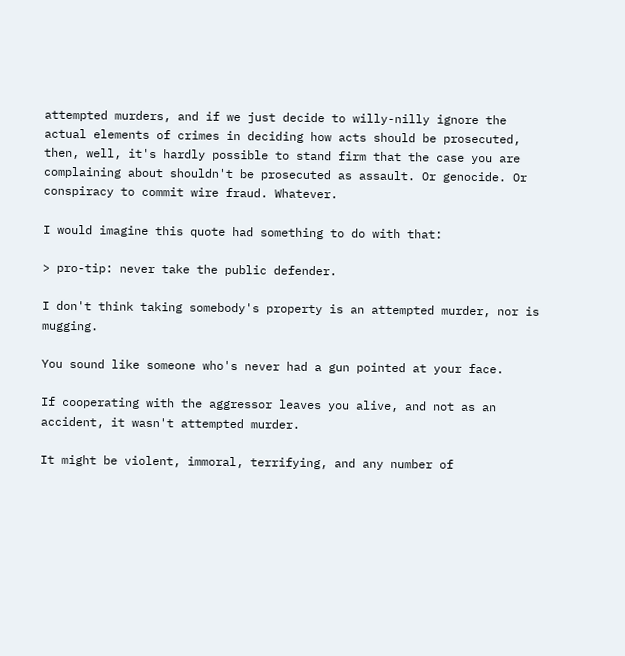attempted murders, and if we just decide to willy-nilly ignore the actual elements of crimes in deciding how acts should be prosecuted, then, well, it's hardly possible to stand firm that the case you are complaining about shouldn't be prosecuted as assault. Or genocide. Or conspiracy to commit wire fraud. Whatever.

I would imagine this quote had something to do with that:

> pro-tip: never take the public defender.

I don't think taking somebody's property is an attempted murder, nor is mugging.

You sound like someone who's never had a gun pointed at your face.

If cooperating with the aggressor leaves you alive, and not as an accident, it wasn't attempted murder.

It might be violent, immoral, terrifying, and any number of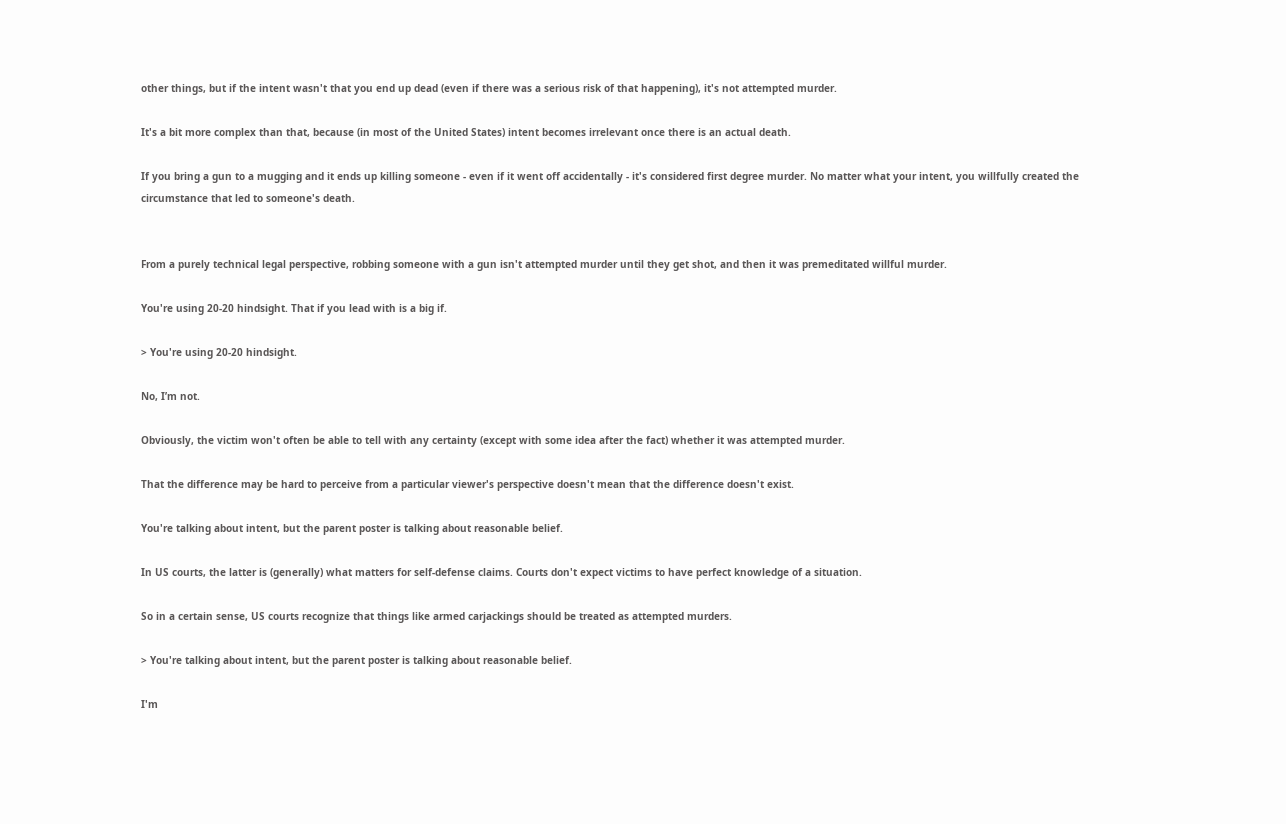other things, but if the intent wasn't that you end up dead (even if there was a serious risk of that happening), it's not attempted murder.

It's a bit more complex than that, because (in most of the United States) intent becomes irrelevant once there is an actual death.

If you bring a gun to a mugging and it ends up killing someone - even if it went off accidentally - it's considered first degree murder. No matter what your intent, you willfully created the circumstance that led to someone's death.


From a purely technical legal perspective, robbing someone with a gun isn't attempted murder until they get shot, and then it was premeditated willful murder.

You're using 20-20 hindsight. That if you lead with is a big if.

> You're using 20-20 hindsight.

No, I’m not.

Obviously, the victim won't often be able to tell with any certainty (except with some idea after the fact) whether it was attempted murder.

That the difference may be hard to perceive from a particular viewer's perspective doesn't mean that the difference doesn't exist.

You're talking about intent, but the parent poster is talking about reasonable belief.

In US courts, the latter is (generally) what matters for self-defense claims. Courts don't expect victims to have perfect knowledge of a situation.

So in a certain sense, US courts recognize that things like armed carjackings should be treated as attempted murders.

> You're talking about intent, but the parent poster is talking about reasonable belief.

I'm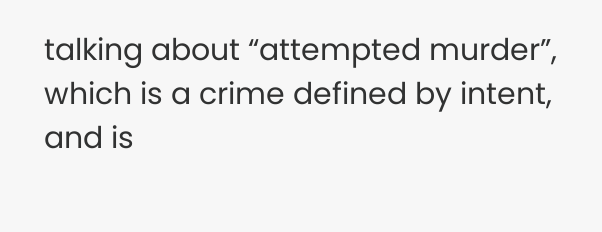talking about “attempted murder”, which is a crime defined by intent, and is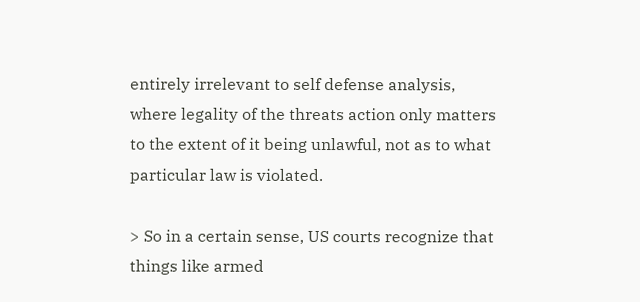entirely irrelevant to self defense analysis, where legality of the threats action only matters to the extent of it being unlawful, not as to what particular law is violated.

> So in a certain sense, US courts recognize that things like armed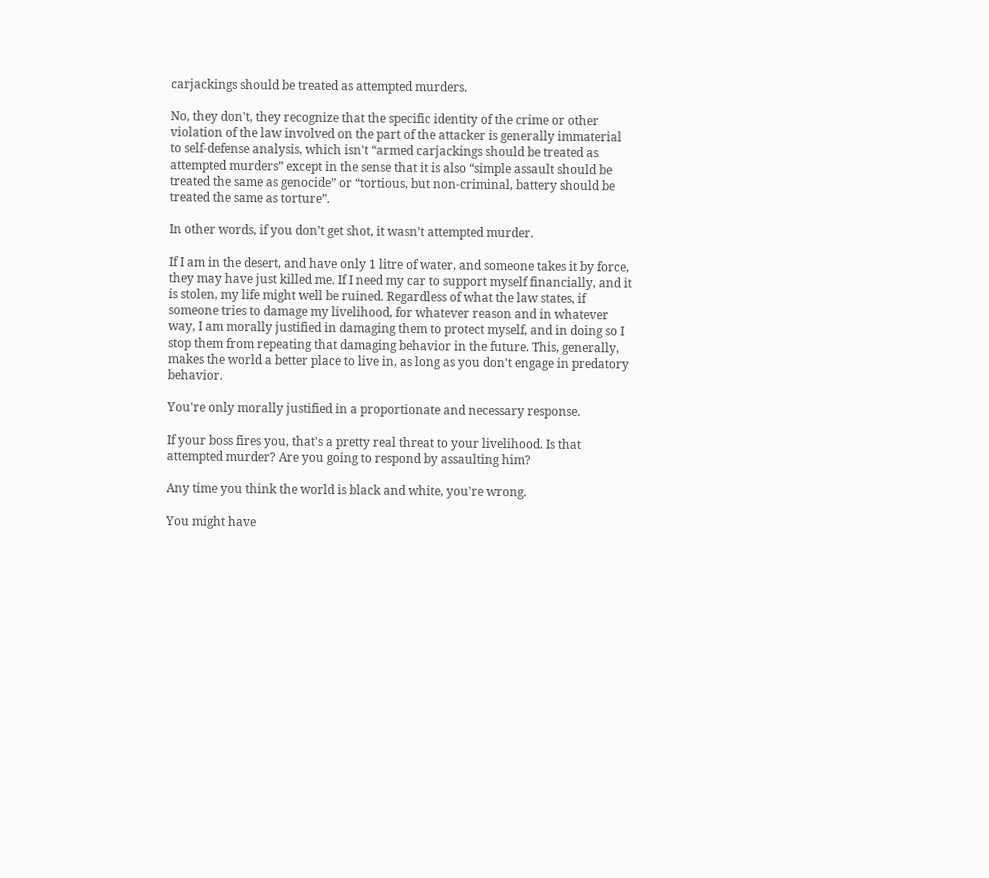carjackings should be treated as attempted murders.

No, they don't, they recognize that the specific identity of the crime or other violation of the law involved on the part of the attacker is generally immaterial to self-defense analysis, which isn't “armed carjackings should be treated as attempted murders” except in the sense that it is also “simple assault should be treated the same as genocide” or “tortious, but non-criminal, battery should be treated the same as torture”.

In other words, if you don’t get shot, it wasn’t attempted murder.

If I am in the desert, and have only 1 litre of water, and someone takes it by force, they may have just killed me. If I need my car to support myself financially, and it is stolen, my life might well be ruined. Regardless of what the law states, if someone tries to damage my livelihood, for whatever reason and in whatever way, I am morally justified in damaging them to protect myself, and in doing so I stop them from repeating that damaging behavior in the future. This, generally, makes the world a better place to live in, as long as you don't engage in predatory behavior.

You're only morally justified in a proportionate and necessary response.

If your boss fires you, that's a pretty real threat to your livelihood. Is that attempted murder? Are you going to respond by assaulting him?

Any time you think the world is black and white, you're wrong.

You might have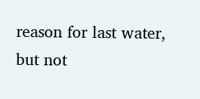reason for last water, but not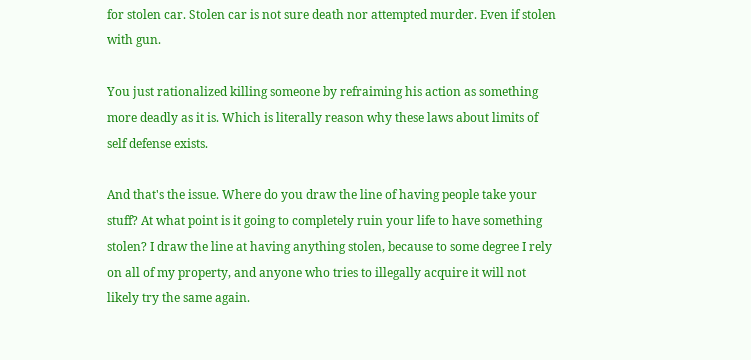for stolen car. Stolen car is not sure death nor attempted murder. Even if stolen with gun.

You just rationalized killing someone by refraiming his action as something more deadly as it is. Which is literally reason why these laws about limits of self defense exists.

And that's the issue. Where do you draw the line of having people take your stuff? At what point is it going to completely ruin your life to have something stolen? I draw the line at having anything stolen, because to some degree I rely on all of my property, and anyone who tries to illegally acquire it will not likely try the same again.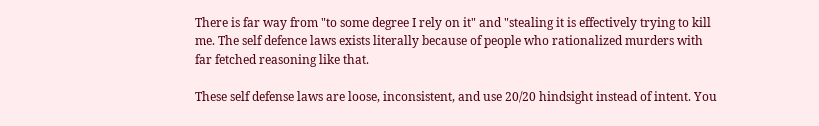There is far way from "to some degree I rely on it" and "stealing it is effectively trying to kill me. The self defence laws exists literally because of people who rationalized murders with far fetched reasoning like that.

These self defense laws are loose, inconsistent, and use 20/20 hindsight instead of intent. You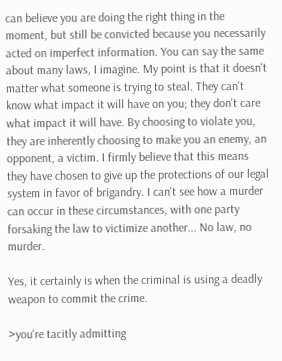can believe you are doing the right thing in the moment, but still be convicted because you necessarily acted on imperfect information. You can say the same about many laws, I imagine. My point is that it doesn't matter what someone is trying to steal. They can't know what impact it will have on you; they don't care what impact it will have. By choosing to violate you, they are inherently choosing to make you an enemy, an opponent, a victim. I firmly believe that this means they have chosen to give up the protections of our legal system in favor of brigandry. I can't see how a murder can occur in these circumstances, with one party forsaking the law to victimize another... No law, no murder.

Yes, it certainly is when the criminal is using a deadly weapon to commit the crime.

>you're tacitly admitting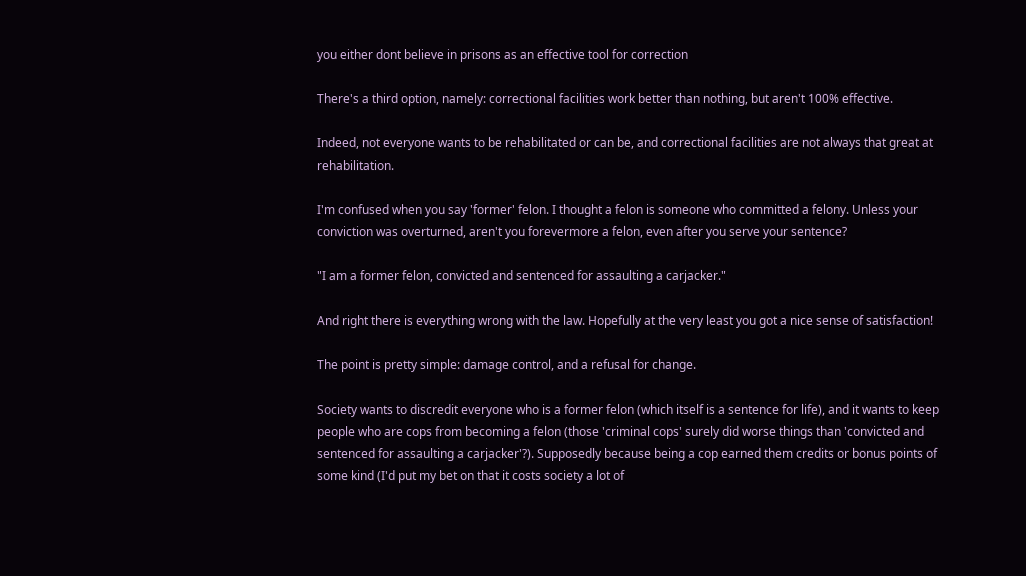you either dont believe in prisons as an effective tool for correction

There's a third option, namely: correctional facilities work better than nothing, but aren't 100% effective.

Indeed, not everyone wants to be rehabilitated or can be, and correctional facilities are not always that great at rehabilitation.

I'm confused when you say 'former' felon. I thought a felon is someone who committed a felony. Unless your conviction was overturned, aren't you forevermore a felon, even after you serve your sentence?

"I am a former felon, convicted and sentenced for assaulting a carjacker."

And right there is everything wrong with the law. Hopefully at the very least you got a nice sense of satisfaction!

The point is pretty simple: damage control, and a refusal for change.

Society wants to discredit everyone who is a former felon (which itself is a sentence for life), and it wants to keep people who are cops from becoming a felon (those 'criminal cops' surely did worse things than 'convicted and sentenced for assaulting a carjacker'?). Supposedly because being a cop earned them credits or bonus points of some kind (I'd put my bet on that it costs society a lot of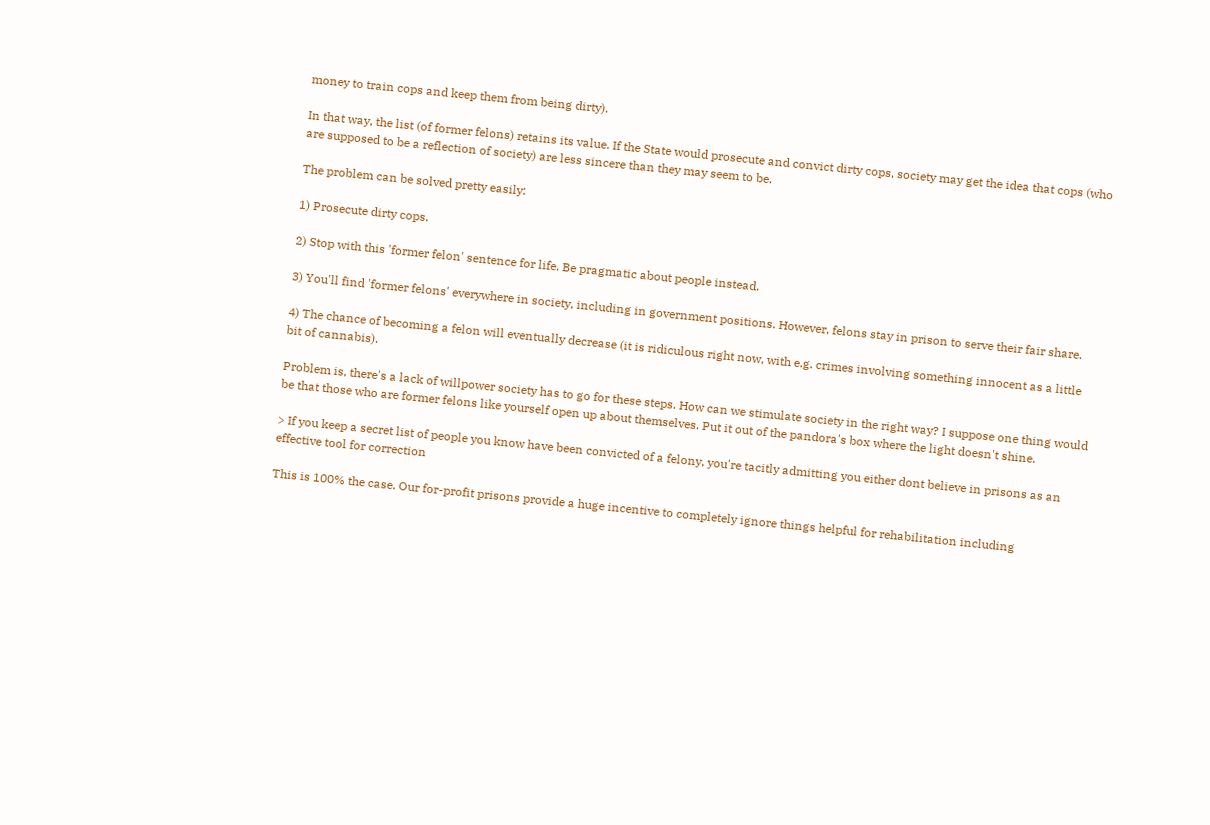money to train cops and keep them from being dirty).

In that way, the list (of former felons) retains its value. If the State would prosecute and convict dirty cops, society may get the idea that cops (who are supposed to be a reflection of society) are less sincere than they may seem to be.

The problem can be solved pretty easily:

1) Prosecute dirty cops.

2) Stop with this 'former felon' sentence for life. Be pragmatic about people instead.

3) You'll find 'former felons' everywhere in society, including in government positions. However, felons stay in prison to serve their fair share.

4) The chance of becoming a felon will eventually decrease (it is ridiculous right now, with e.g. crimes involving something innocent as a little bit of cannabis).

Problem is, there's a lack of willpower society has to go for these steps. How can we stimulate society in the right way? I suppose one thing would be that those who are former felons like yourself open up about themselves. Put it out of the pandora's box where the light doesn't shine.

> If you keep a secret list of people you know have been convicted of a felony, you're tacitly admitting you either dont believe in prisons as an effective tool for correction

This is 100% the case. Our for-profit prisons provide a huge incentive to completely ignore things helpful for rehabilitation including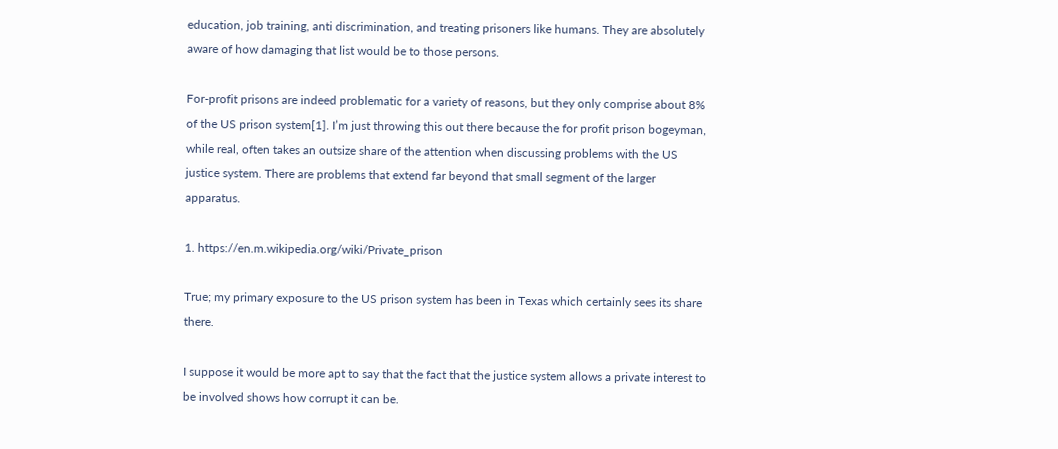education, job training, anti discrimination, and treating prisoners like humans. They are absolutely aware of how damaging that list would be to those persons.

For-profit prisons are indeed problematic for a variety of reasons, but they only comprise about 8% of the US prison system[1]. I’m just throwing this out there because the for profit prison bogeyman, while real, often takes an outsize share of the attention when discussing problems with the US justice system. There are problems that extend far beyond that small segment of the larger apparatus.

1. https://en.m.wikipedia.org/wiki/Private_prison

True; my primary exposure to the US prison system has been in Texas which certainly sees its share there.

I suppose it would be more apt to say that the fact that the justice system allows a private interest to be involved shows how corrupt it can be.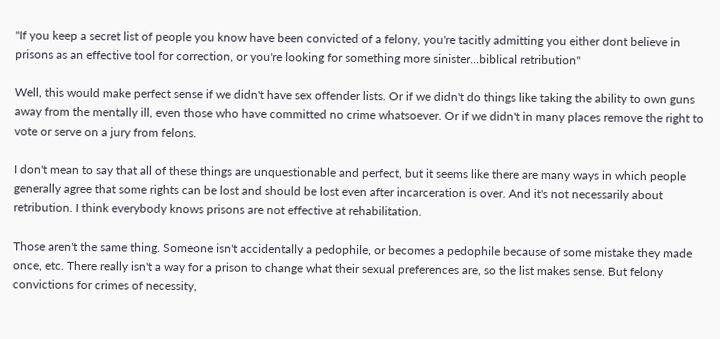"If you keep a secret list of people you know have been convicted of a felony, you're tacitly admitting you either dont believe in prisons as an effective tool for correction, or you're looking for something more sinister...biblical retribution"

Well, this would make perfect sense if we didn't have sex offender lists. Or if we didn't do things like taking the ability to own guns away from the mentally ill, even those who have committed no crime whatsoever. Or if we didn't in many places remove the right to vote or serve on a jury from felons.

I don't mean to say that all of these things are unquestionable and perfect, but it seems like there are many ways in which people generally agree that some rights can be lost and should be lost even after incarceration is over. And it's not necessarily about retribution. I think everybody knows prisons are not effective at rehabilitation.

Those aren't the same thing. Someone isn't accidentally a pedophile, or becomes a pedophile because of some mistake they made once, etc. There really isn't a way for a prison to change what their sexual preferences are, so the list makes sense. But felony convictions for crimes of necessity,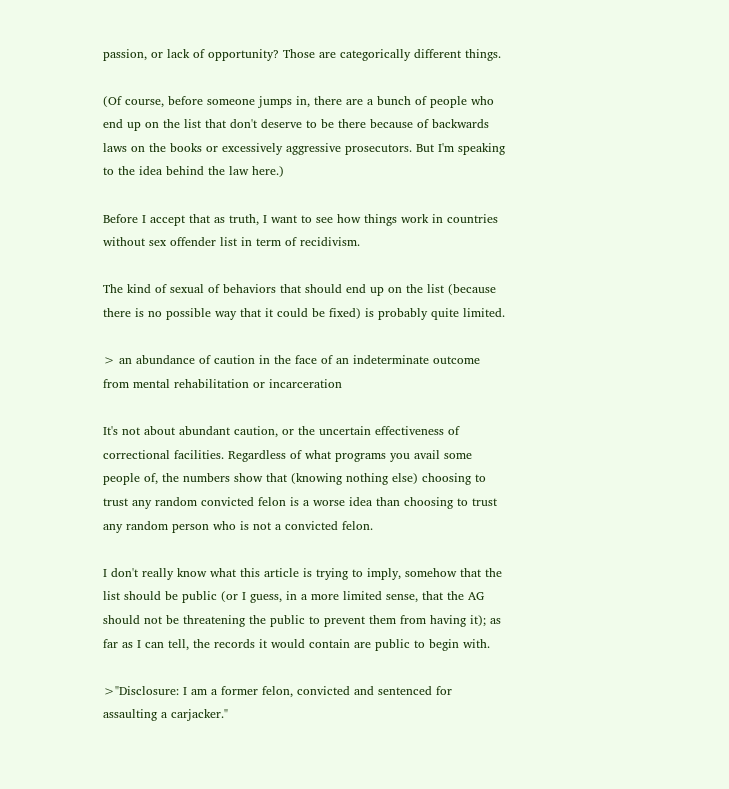passion, or lack of opportunity? Those are categorically different things.

(Of course, before someone jumps in, there are a bunch of people who end up on the list that don't deserve to be there because of backwards laws on the books or excessively aggressive prosecutors. But I'm speaking to the idea behind the law here.)

Before I accept that as truth, I want to see how things work in countries without sex offender list in term of recidivism.

The kind of sexual of behaviors that should end up on the list (because there is no possible way that it could be fixed) is probably quite limited.

> an abundance of caution in the face of an indeterminate outcome from mental rehabilitation or incarceration

It's not about abundant caution, or the uncertain effectiveness of correctional facilities. Regardless of what programs you avail some people of, the numbers show that (knowing nothing else) choosing to trust any random convicted felon is a worse idea than choosing to trust any random person who is not a convicted felon.

I don't really know what this article is trying to imply, somehow that the list should be public (or I guess, in a more limited sense, that the AG should not be threatening the public to prevent them from having it); as far as I can tell, the records it would contain are public to begin with.

>"Disclosure: I am a former felon, convicted and sentenced for assaulting a carjacker."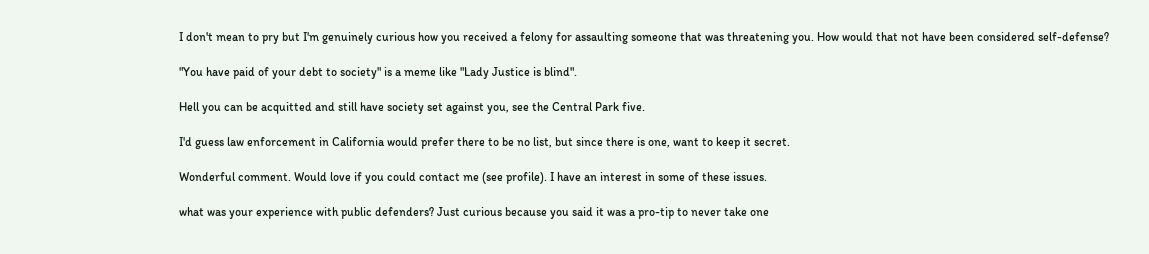I don't mean to pry but I'm genuinely curious how you received a felony for assaulting someone that was threatening you. How would that not have been considered self-defense?

"You have paid of your debt to society" is a meme like "Lady Justice is blind".

Hell you can be acquitted and still have society set against you, see the Central Park five.

I'd guess law enforcement in California would prefer there to be no list, but since there is one, want to keep it secret.

Wonderful comment. Would love if you could contact me (see profile). I have an interest in some of these issues.

what was your experience with public defenders? Just curious because you said it was a pro-tip to never take one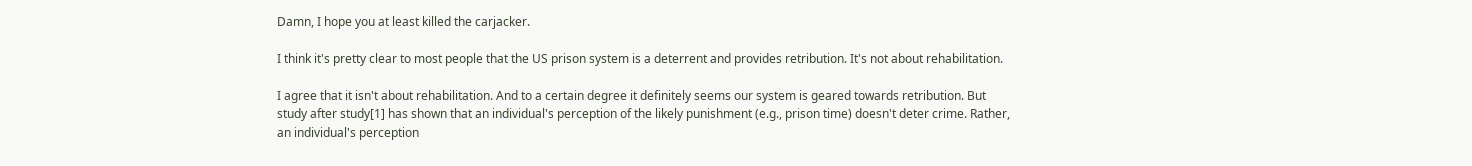Damn, I hope you at least killed the carjacker.

I think it's pretty clear to most people that the US prison system is a deterrent and provides retribution. It's not about rehabilitation.

I agree that it isn't about rehabilitation. And to a certain degree it definitely seems our system is geared towards retribution. But study after study[1] has shown that an individual's perception of the likely punishment (e.g., prison time) doesn't deter crime. Rather, an individual's perception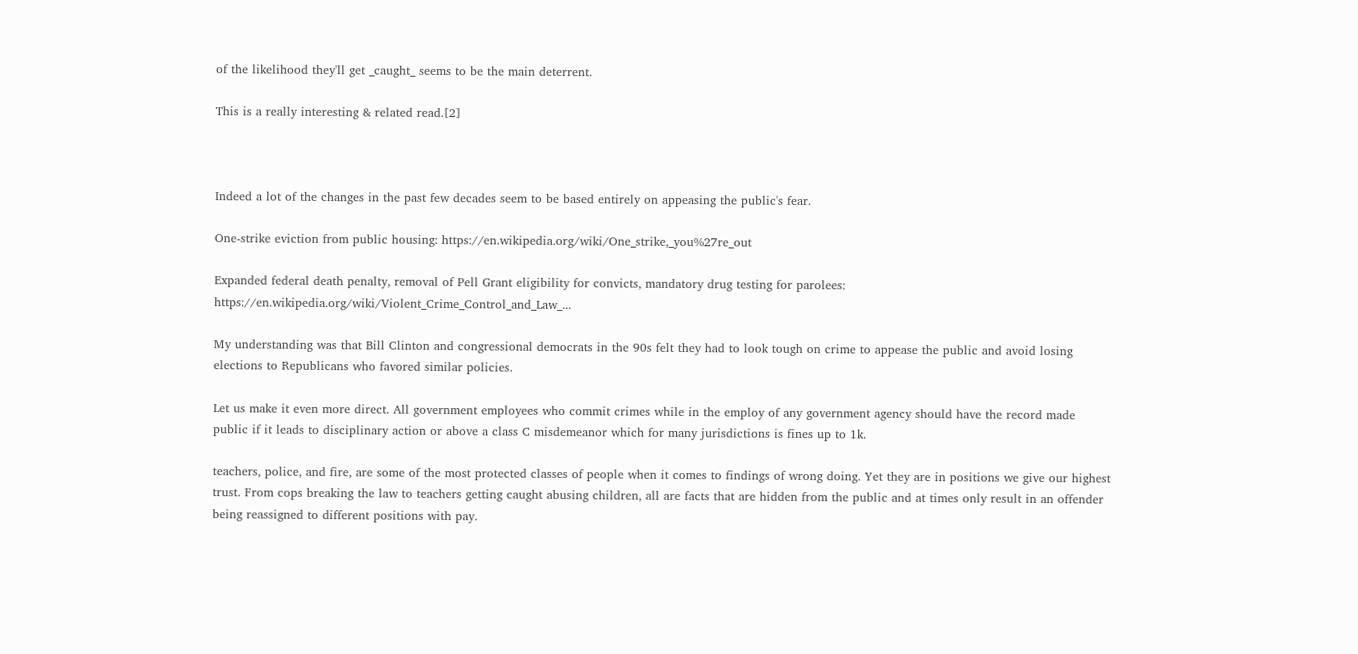of the likelihood they'll get _caught_ seems to be the main deterrent.

This is a really interesting & related read.[2]



Indeed a lot of the changes in the past few decades seem to be based entirely on appeasing the public's fear.

One-strike eviction from public housing: https://en.wikipedia.org/wiki/One_strike,_you%27re_out

Expanded federal death penalty, removal of Pell Grant eligibility for convicts, mandatory drug testing for parolees: https://en.wikipedia.org/wiki/Violent_Crime_Control_and_Law_...

My understanding was that Bill Clinton and congressional democrats in the 90s felt they had to look tough on crime to appease the public and avoid losing elections to Republicans who favored similar policies.

Let us make it even more direct. All government employees who commit crimes while in the employ of any government agency should have the record made public if it leads to disciplinary action or above a class C misdemeanor which for many jurisdictions is fines up to 1k.

teachers, police, and fire, are some of the most protected classes of people when it comes to findings of wrong doing. Yet they are in positions we give our highest trust. From cops breaking the law to teachers getting caught abusing children, all are facts that are hidden from the public and at times only result in an offender being reassigned to different positions with pay.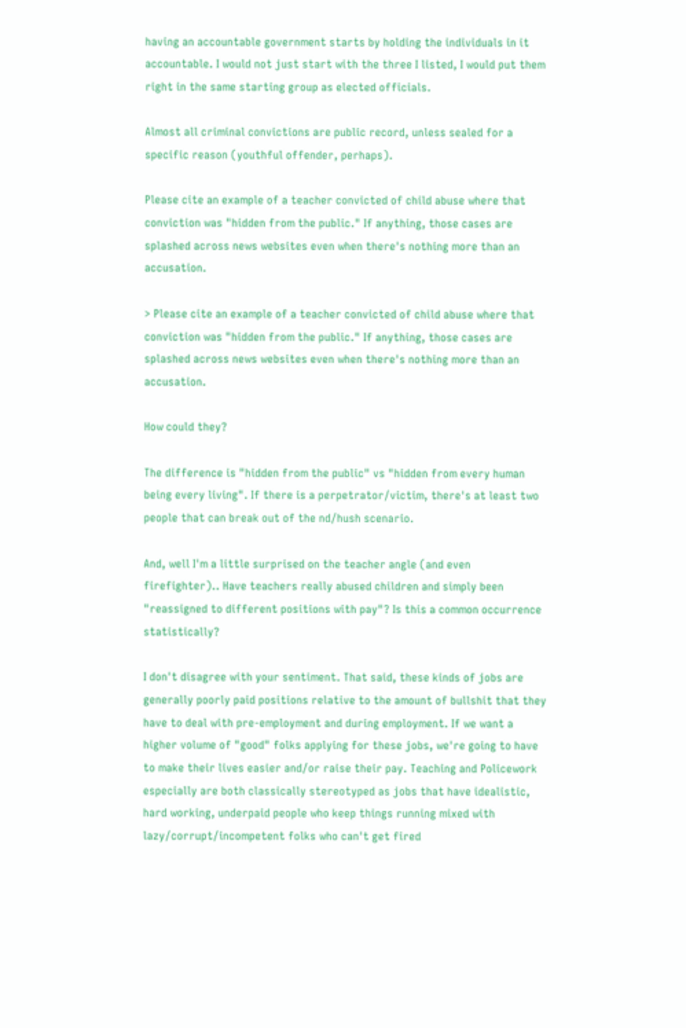having an accountable government starts by holding the individuals in it accountable. I would not just start with the three I listed, I would put them right in the same starting group as elected officials.

Almost all criminal convictions are public record, unless sealed for a specific reason (youthful offender, perhaps).

Please cite an example of a teacher convicted of child abuse where that conviction was "hidden from the public." If anything, those cases are splashed across news websites even when there's nothing more than an accusation.

> Please cite an example of a teacher convicted of child abuse where that conviction was "hidden from the public." If anything, those cases are splashed across news websites even when there's nothing more than an accusation.

How could they?

The difference is "hidden from the public" vs "hidden from every human being every living". If there is a perpetrator/victim, there's at least two people that can break out of the nd/hush scenario.

And, well I'm a little surprised on the teacher angle (and even firefighter).. Have teachers really abused children and simply been "reassigned to different positions with pay"? Is this a common occurrence statistically?

I don't disagree with your sentiment. That said, these kinds of jobs are generally poorly paid positions relative to the amount of bullshit that they have to deal with pre-employment and during employment. If we want a higher volume of "good" folks applying for these jobs, we're going to have to make their lives easier and/or raise their pay. Teaching and Policework especially are both classically stereotyped as jobs that have idealistic, hard working, underpaid people who keep things running mixed with lazy/corrupt/incompetent folks who can't get fired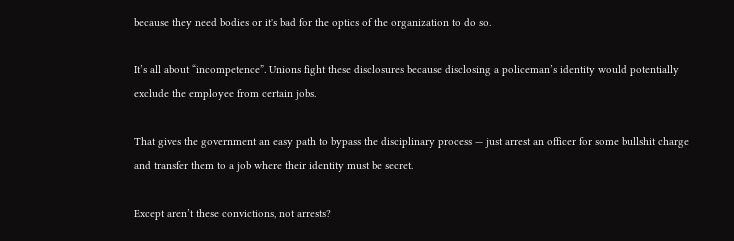because they need bodies or it's bad for the optics of the organization to do so.

It’s all about “incompetence”. Unions fight these disclosures because disclosing a policeman’s identity would potentially exclude the employee from certain jobs.

That gives the government an easy path to bypass the disciplinary process — just arrest an officer for some bullshit charge and transfer them to a job where their identity must be secret.

Except aren’t these convictions, not arrests?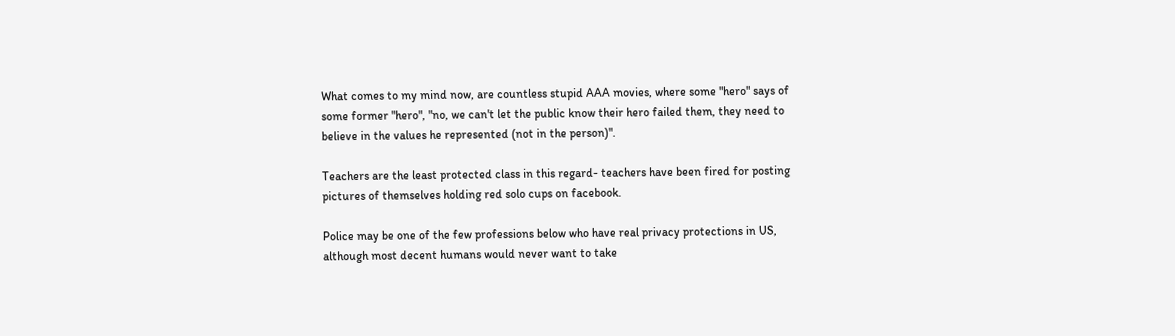What comes to my mind now, are countless stupid AAA movies, where some "hero" says of some former "hero", "no, we can't let the public know their hero failed them, they need to believe in the values he represented (not in the person)".

Teachers are the least protected class in this regard- teachers have been fired for posting pictures of themselves holding red solo cups on facebook.

Police may be one of the few professions below who have real privacy protections in US, although most decent humans would never want to take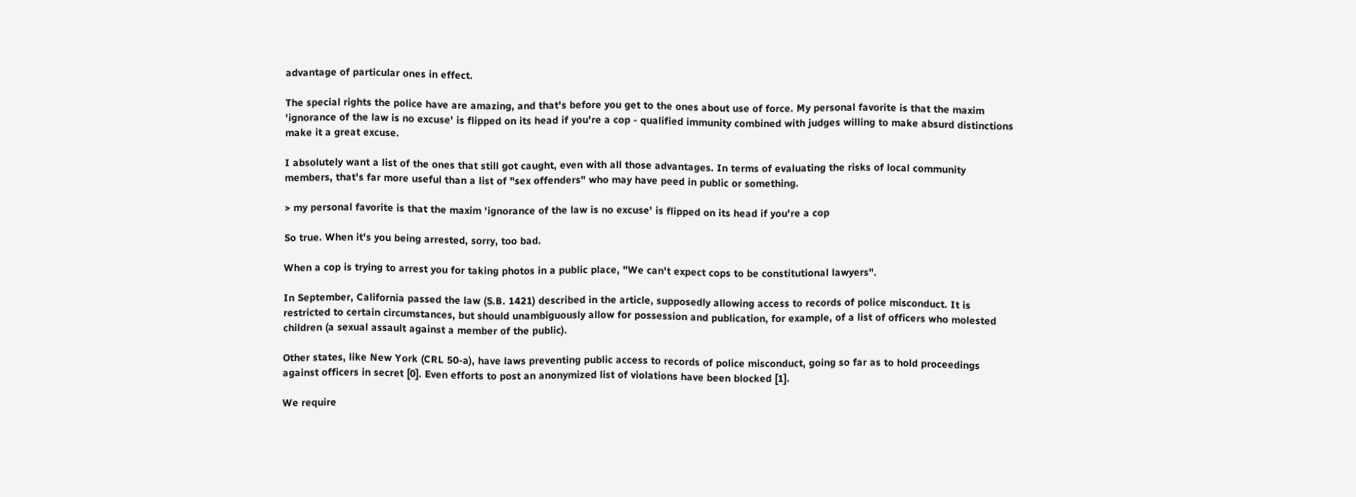advantage of particular ones in effect.

The special rights the police have are amazing, and that's before you get to the ones about use of force. My personal favorite is that the maxim 'ignorance of the law is no excuse' is flipped on its head if you're a cop - qualified immunity combined with judges willing to make absurd distinctions make it a great excuse.

I absolutely want a list of the ones that still got caught, even with all those advantages. In terms of evaluating the risks of local community members, that's far more useful than a list of "sex offenders" who may have peed in public or something.

> my personal favorite is that the maxim 'ignorance of the law is no excuse' is flipped on its head if you're a cop

So true. When it's you being arrested, sorry, too bad.

When a cop is trying to arrest you for taking photos in a public place, "We can't expect cops to be constitutional lawyers".

In September, California passed the law (S.B. 1421) described in the article, supposedly allowing access to records of police misconduct. It is restricted to certain circumstances, but should unambiguously allow for possession and publication, for example, of a list of officers who molested children (a sexual assault against a member of the public).

Other states, like New York (CRL 50-a), have laws preventing public access to records of police misconduct, going so far as to hold proceedings against officers in secret [0]. Even efforts to post an anonymized list of violations have been blocked [1].

We require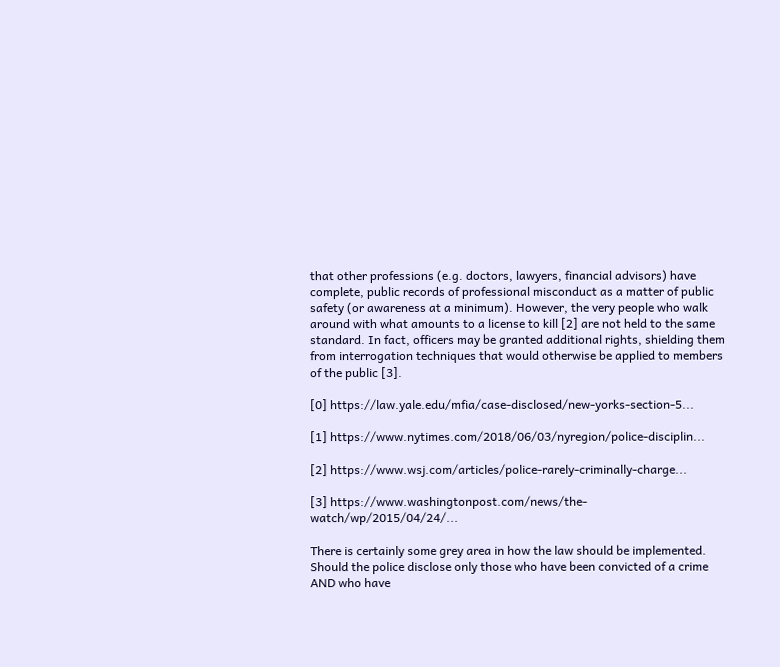that other professions (e.g. doctors, lawyers, financial advisors) have complete, public records of professional misconduct as a matter of public safety (or awareness at a minimum). However, the very people who walk around with what amounts to a license to kill [2] are not held to the same standard. In fact, officers may be granted additional rights, shielding them from interrogation techniques that would otherwise be applied to members of the public [3].

[0] https://law.yale.edu/mfia/case-disclosed/new-yorks-section-5...

[1] https://www.nytimes.com/2018/06/03/nyregion/police-disciplin...

[2] https://www.wsj.com/articles/police-rarely-criminally-charge...

[3] https://www.washingtonpost.com/news/the-watch/wp/2015/04/24/...

There is certainly some grey area in how the law should be implemented. Should the police disclose only those who have been convicted of a crime AND who have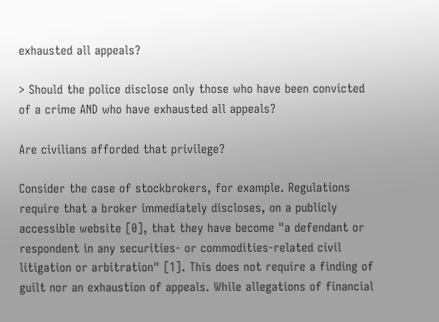exhausted all appeals?

> Should the police disclose only those who have been convicted of a crime AND who have exhausted all appeals?

Are civilians afforded that privilege?

Consider the case of stockbrokers, for example. Regulations require that a broker immediately discloses, on a publicly accessible website [0], that they have become "a defendant or respondent in any securities- or commodities-related civil litigation or arbitration" [1]. This does not require a finding of guilt nor an exhaustion of appeals. While allegations of financial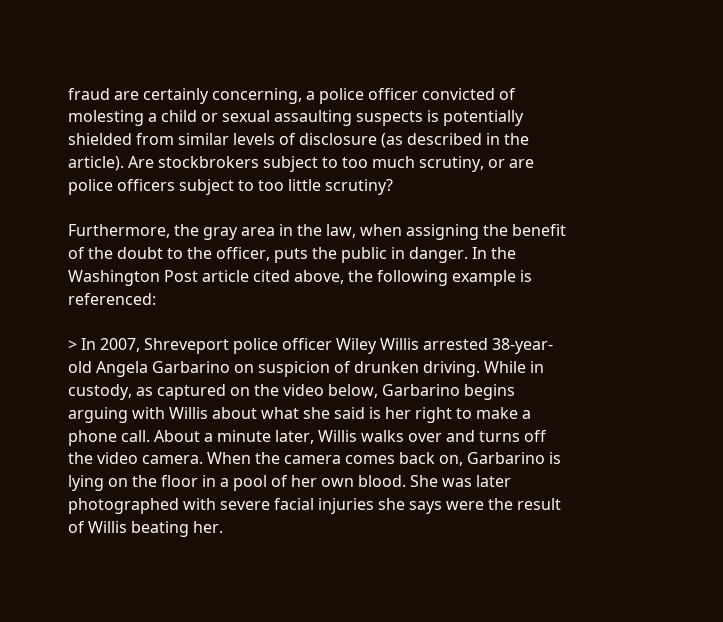fraud are certainly concerning, a police officer convicted of molesting a child or sexual assaulting suspects is potentially shielded from similar levels of disclosure (as described in the article). Are stockbrokers subject to too much scrutiny, or are police officers subject to too little scrutiny?

Furthermore, the gray area in the law, when assigning the benefit of the doubt to the officer, puts the public in danger. In the Washington Post article cited above, the following example is referenced:

> In 2007, Shreveport police officer Wiley Willis arrested 38-year-old Angela Garbarino on suspicion of drunken driving. While in custody, as captured on the video below, Garbarino begins arguing with Willis about what she said is her right to make a phone call. About a minute later, Willis walks over and turns off the video camera. When the camera comes back on, Garbarino is lying on the floor in a pool of her own blood. She was later photographed with severe facial injuries she says were the result of Willis beating her.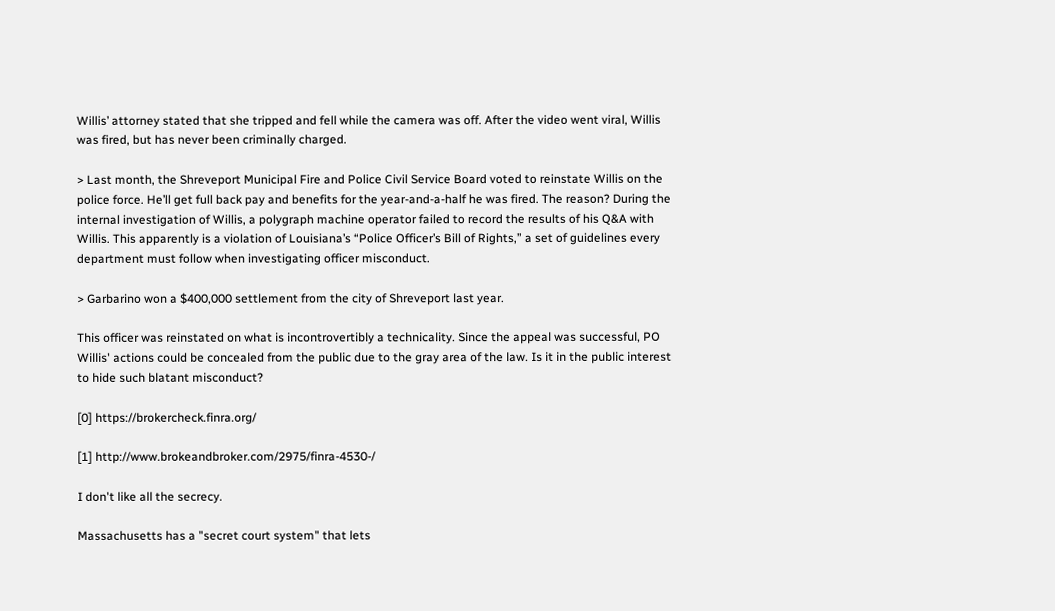Willis’ attorney stated that she tripped and fell while the camera was off. After the video went viral, Willis was fired, but has never been criminally charged.

> Last month, the Shreveport Municipal Fire and Police Civil Service Board voted to reinstate Willis on the police force. He’ll get full back pay and benefits for the year-and-a-half he was fired. The reason? During the internal investigation of Willis, a polygraph machine operator failed to record the results of his Q&A with Willis. This apparently is a violation of Louisiana’s “Police Officer’s Bill of Rights,” a set of guidelines every department must follow when investigating officer misconduct.

> Garbarino won a $400,000 settlement from the city of Shreveport last year.

This officer was reinstated on what is incontrovertibly a technicality. Since the appeal was successful, PO Willis' actions could be concealed from the public due to the gray area of the law. Is it in the public interest to hide such blatant misconduct?

[0] https://brokercheck.finra.org/

[1] http://www.brokeandbroker.com/2975/finra-4530-/

I don't like all the secrecy.

Massachusetts has a "secret court system" that lets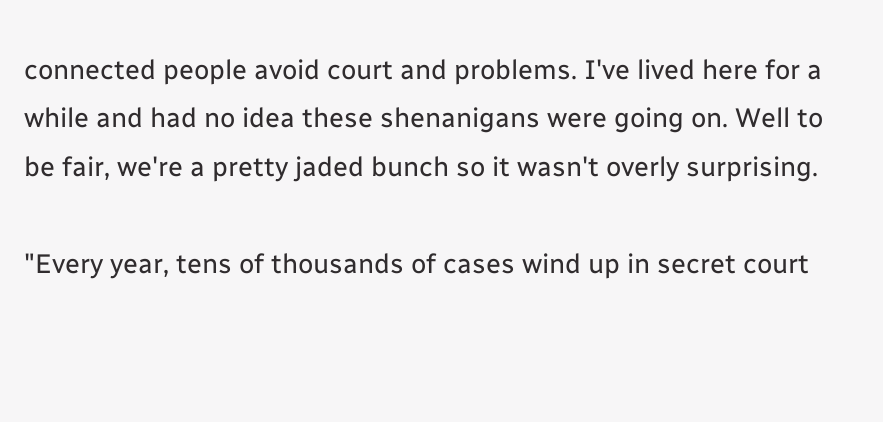connected people avoid court and problems. I've lived here for a while and had no idea these shenanigans were going on. Well to be fair, we're a pretty jaded bunch so it wasn't overly surprising.

"Every year, tens of thousands of cases wind up in secret court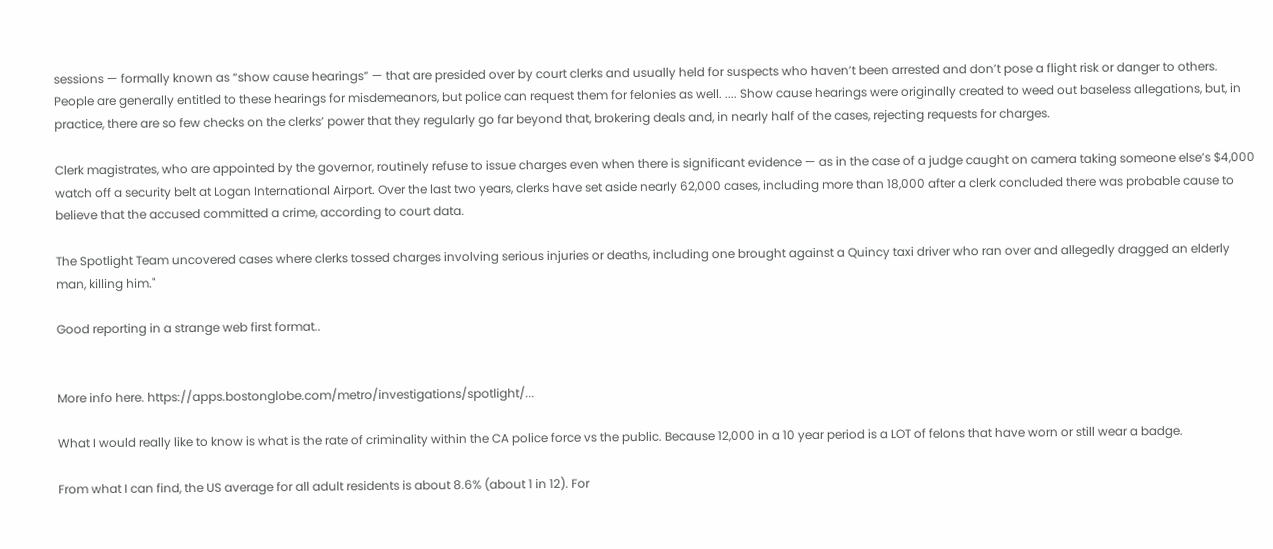sessions — formally known as “show cause hearings” — that are presided over by court clerks and usually held for suspects who haven’t been arrested and don’t pose a flight risk or danger to others. People are generally entitled to these hearings for misdemeanors, but police can request them for felonies as well. .... Show cause hearings were originally created to weed out baseless allegations, but, in practice, there are so few checks on the clerks’ power that they regularly go far beyond that, brokering deals and, in nearly half of the cases, rejecting requests for charges.

Clerk magistrates, who are appointed by the governor, routinely refuse to issue charges even when there is significant evidence — as in the case of a judge caught on camera taking someone else’s $4,000 watch off a security belt at Logan International Airport. Over the last two years, clerks have set aside nearly 62,000 cases, including more than 18,000 after a clerk concluded there was probable cause to believe that the accused committed a crime, according to court data.

The Spotlight Team uncovered cases where clerks tossed charges involving serious injuries or deaths, including one brought against a Quincy taxi driver who ran over and allegedly dragged an elderly man, killing him."

Good reporting in a strange web first format..


More info here. https://apps.bostonglobe.com/metro/investigations/spotlight/...

What I would really like to know is what is the rate of criminality within the CA police force vs the public. Because 12,000 in a 10 year period is a LOT of felons that have worn or still wear a badge.

From what I can find, the US average for all adult residents is about 8.6% (about 1 in 12). For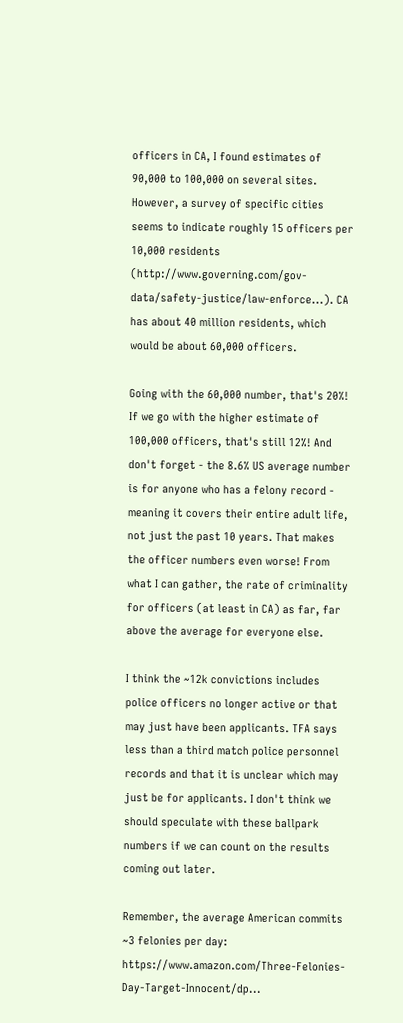officers in CA, I found estimates of 90,000 to 100,000 on several sites. However, a survey of specific cities seems to indicate roughly 15 officers per 10,000 residents (http://www.governing.com/gov-data/safety-justice/law-enforce...). CA has about 40 million residents, which would be about 60,000 officers.

Going with the 60,000 number, that's 20%! If we go with the higher estimate of 100,000 officers, that's still 12%! And don't forget - the 8.6% US average number is for anyone who has a felony record - meaning it covers their entire adult life, not just the past 10 years. That makes the officer numbers even worse! From what I can gather, the rate of criminality for officers (at least in CA) as far, far above the average for everyone else.

I think the ~12k convictions includes police officers no longer active or that may just have been applicants. TFA says less than a third match police personnel records and that it is unclear which may just be for applicants. I don't think we should speculate with these ballpark numbers if we can count on the results coming out later.

Remember, the average American commits ~3 felonies per day: https://www.amazon.com/Three-Felonies-Day-Target-Innocent/dp...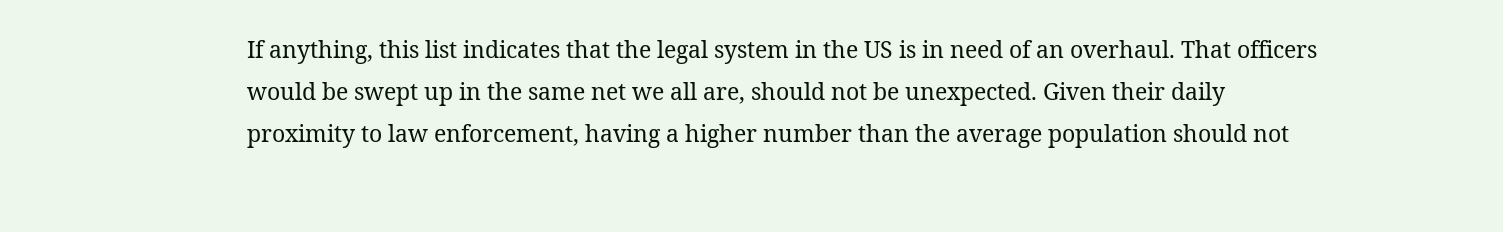If anything, this list indicates that the legal system in the US is in need of an overhaul. That officers would be swept up in the same net we all are, should not be unexpected. Given their daily proximity to law enforcement, having a higher number than the average population should not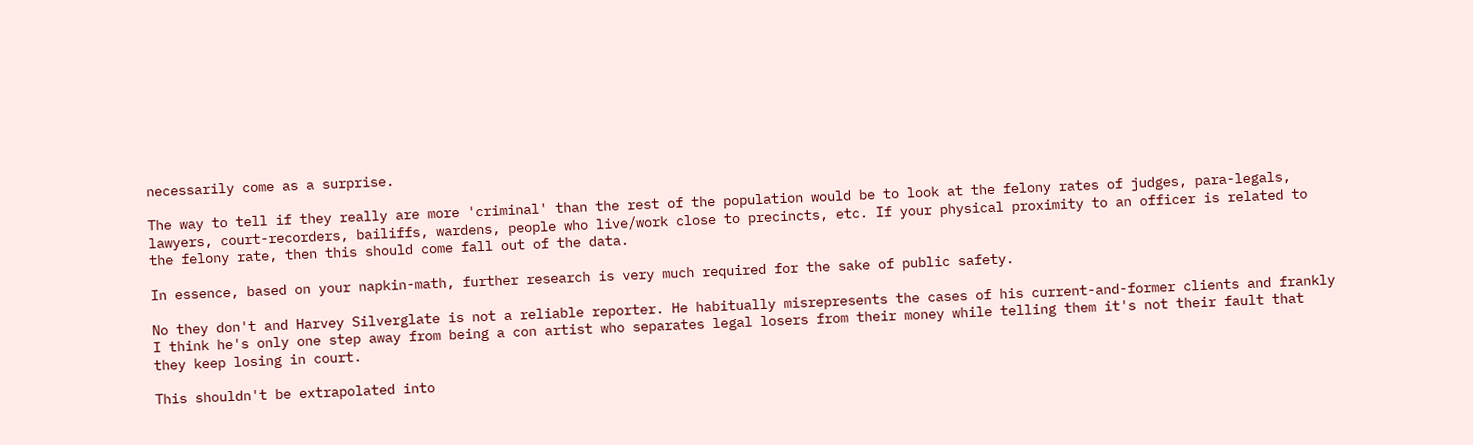necessarily come as a surprise.

The way to tell if they really are more 'criminal' than the rest of the population would be to look at the felony rates of judges, para-legals, lawyers, court-recorders, bailiffs, wardens, people who live/work close to precincts, etc. If your physical proximity to an officer is related to the felony rate, then this should come fall out of the data.

In essence, based on your napkin-math, further research is very much required for the sake of public safety.

No they don't and Harvey Silverglate is not a reliable reporter. He habitually misrepresents the cases of his current-and-former clients and frankly I think he's only one step away from being a con artist who separates legal losers from their money while telling them it's not their fault that they keep losing in court.

This shouldn't be extrapolated into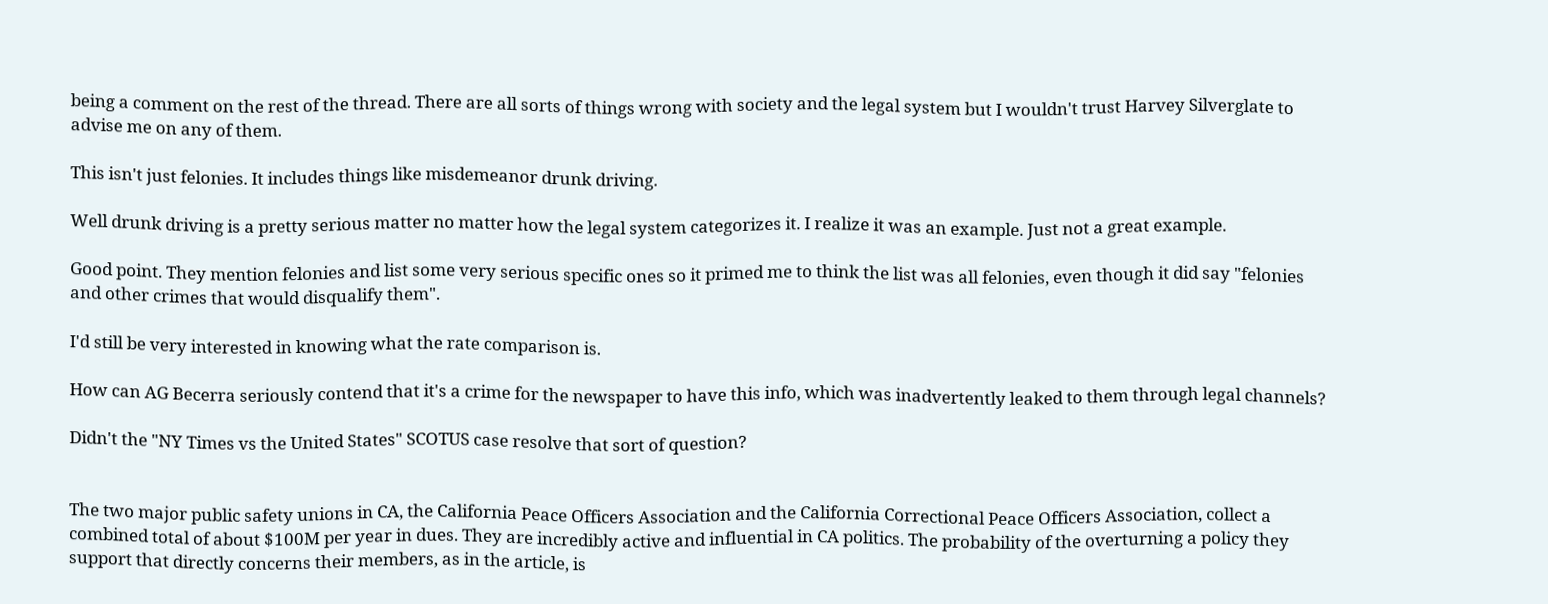being a comment on the rest of the thread. There are all sorts of things wrong with society and the legal system but I wouldn't trust Harvey Silverglate to advise me on any of them.

This isn't just felonies. It includes things like misdemeanor drunk driving.

Well drunk driving is a pretty serious matter no matter how the legal system categorizes it. I realize it was an example. Just not a great example.

Good point. They mention felonies and list some very serious specific ones so it primed me to think the list was all felonies, even though it did say "felonies and other crimes that would disqualify them".

I'd still be very interested in knowing what the rate comparison is.

How can AG Becerra seriously contend that it's a crime for the newspaper to have this info, which was inadvertently leaked to them through legal channels?

Didn't the "NY Times vs the United States" SCOTUS case resolve that sort of question?


The two major public safety unions in CA, the California Peace Officers Association and the California Correctional Peace Officers Association, collect a combined total of about $100M per year in dues. They are incredibly active and influential in CA politics. The probability of the overturning a policy they support that directly concerns their members, as in the article, is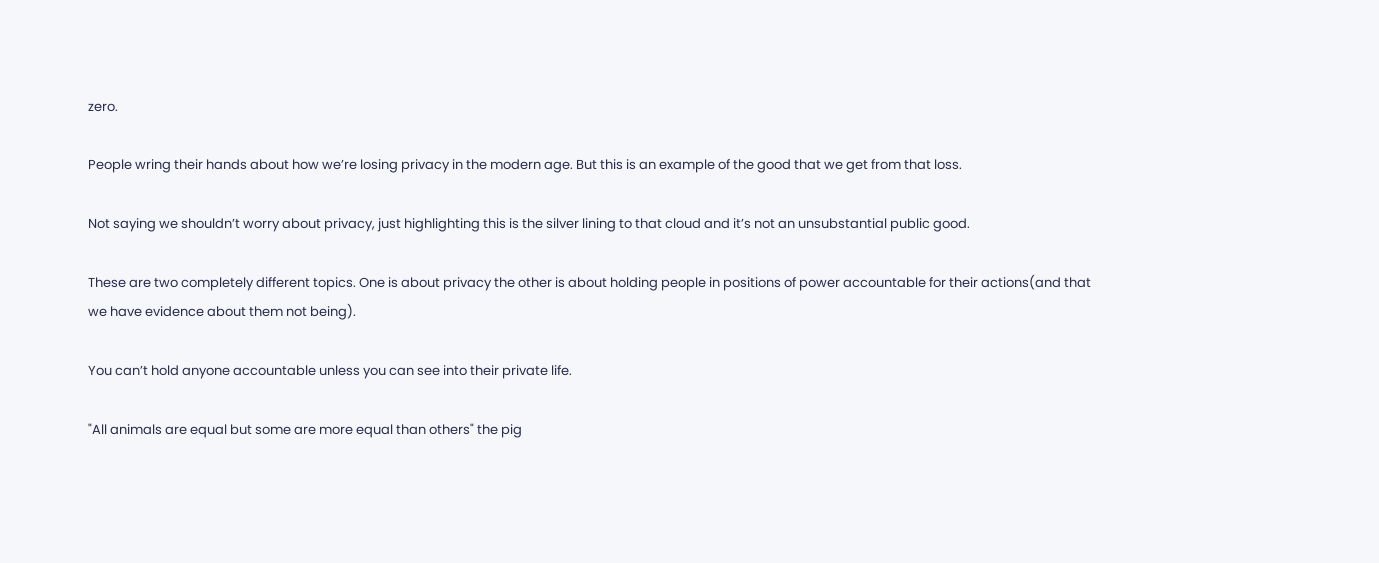zero.

People wring their hands about how we’re losing privacy in the modern age. But this is an example of the good that we get from that loss.

Not saying we shouldn’t worry about privacy, just highlighting this is the silver lining to that cloud and it’s not an unsubstantial public good.

These are two completely different topics. One is about privacy the other is about holding people in positions of power accountable for their actions(and that we have evidence about them not being).

You can’t hold anyone accountable unless you can see into their private life.

"All animals are equal but some are more equal than others" the pig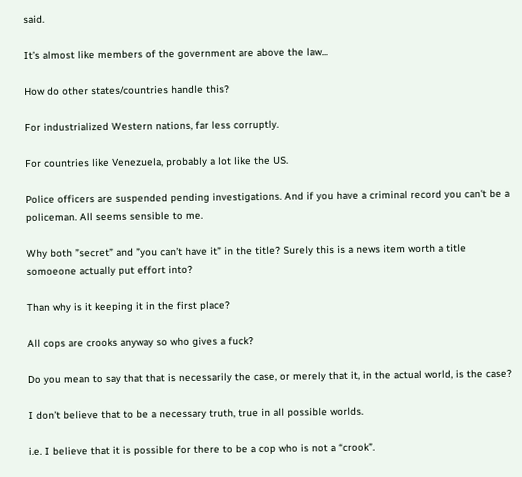said.

It’s almost like members of the government are above the law...

How do other states/countries handle this?

For industrialized Western nations, far less corruptly.

For countries like Venezuela, probably a lot like the US.

Police officers are suspended pending investigations. And if you have a criminal record you can't be a policeman. All seems sensible to me.

Why both ”secret” and ”you can’t have it” in the title? Surely this is a news item worth a title somoeone actually put effort into?

Than why is it keeping it in the first place?

All cops are crooks anyway so who gives a fuck?

Do you mean to say that that is necessarily the case, or merely that it, in the actual world, is the case?

I don’t believe that to be a necessary truth, true in all possible worlds.

i.e. I believe that it is possible for there to be a cop who is not a “crook”.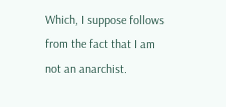Which, I suppose follows from the fact that I am not an anarchist.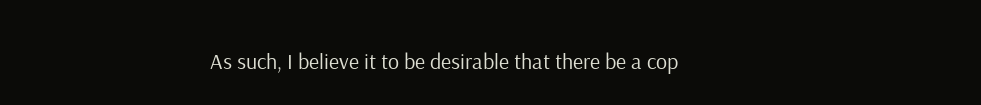As such, I believe it to be desirable that there be a cop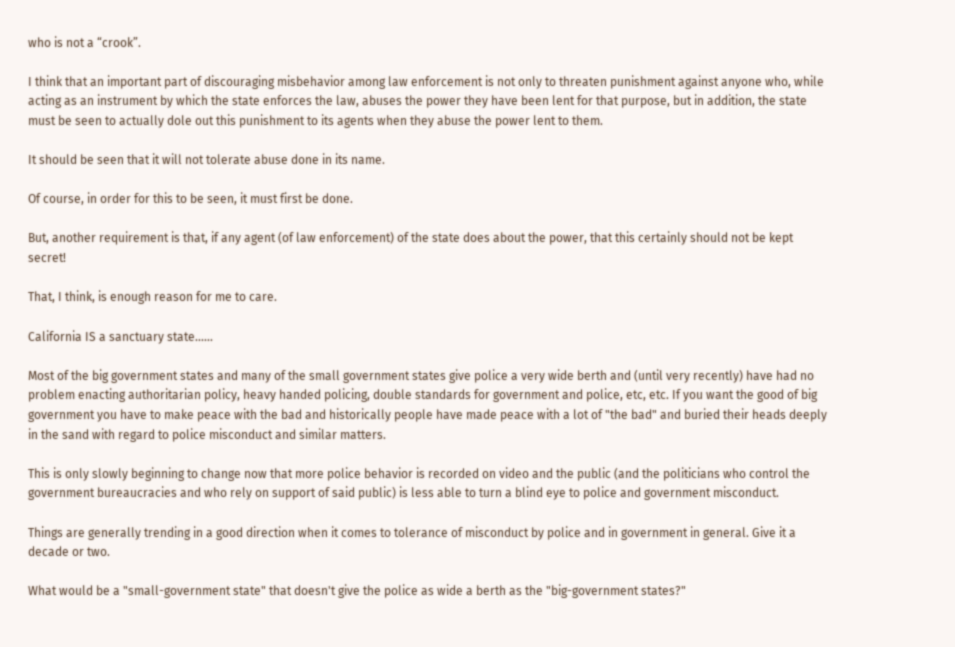who is not a “crook”.

I think that an important part of discouraging misbehavior among law enforcement is not only to threaten punishment against anyone who, while acting as an instrument by which the state enforces the law, abuses the power they have been lent for that purpose, but in addition, the state must be seen to actually dole out this punishment to its agents when they abuse the power lent to them.

It should be seen that it will not tolerate abuse done in its name.

Of course, in order for this to be seen, it must first be done.

But, another requirement is that, if any agent (of law enforcement) of the state does about the power, that this certainly should not be kept secret!

That, I think, is enough reason for me to care.

California IS a sanctuary state......

Most of the big government states and many of the small government states give police a very wide berth and (until very recently) have had no problem enacting authoritarian policy, heavy handed policing, double standards for government and police, etc, etc. If you want the good of big government you have to make peace with the bad and historically people have made peace with a lot of "the bad" and buried their heads deeply in the sand with regard to police misconduct and similar matters.

This is only slowly beginning to change now that more police behavior is recorded on video and the public (and the politicians who control the government bureaucracies and who rely on support of said public) is less able to turn a blind eye to police and government misconduct.

Things are generally trending in a good direction when it comes to tolerance of misconduct by police and in government in general. Give it a decade or two.

What would be a "small-government state" that doesn't give the police as wide a berth as the "big-government states?"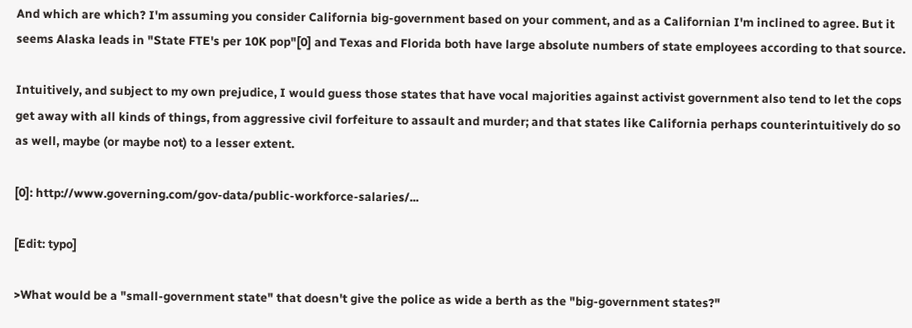And which are which? I'm assuming you consider California big-government based on your comment, and as a Californian I'm inclined to agree. But it seems Alaska leads in "State FTE's per 10K pop"[0] and Texas and Florida both have large absolute numbers of state employees according to that source.

Intuitively, and subject to my own prejudice, I would guess those states that have vocal majorities against activist government also tend to let the cops get away with all kinds of things, from aggressive civil forfeiture to assault and murder; and that states like California perhaps counterintuitively do so as well, maybe (or maybe not) to a lesser extent.

[0]: http://www.governing.com/gov-data/public-workforce-salaries/...

[Edit: typo]

>What would be a "small-government state" that doesn't give the police as wide a berth as the "big-government states?"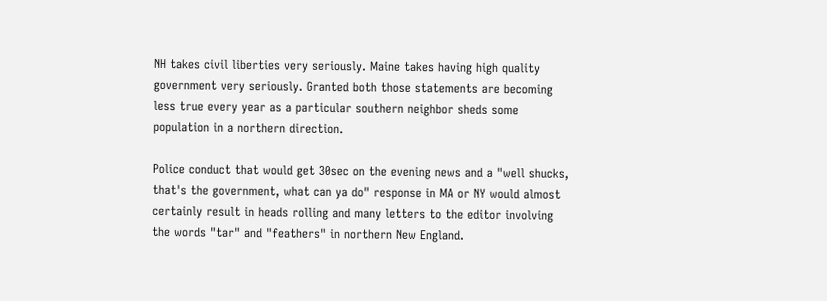NH takes civil liberties very seriously. Maine takes having high quality government very seriously. Granted both those statements are becoming less true every year as a particular southern neighbor sheds some population in a northern direction.

Police conduct that would get 30sec on the evening news and a "well shucks, that's the government, what can ya do" response in MA or NY would almost certainly result in heads rolling and many letters to the editor involving the words "tar" and "feathers" in northern New England.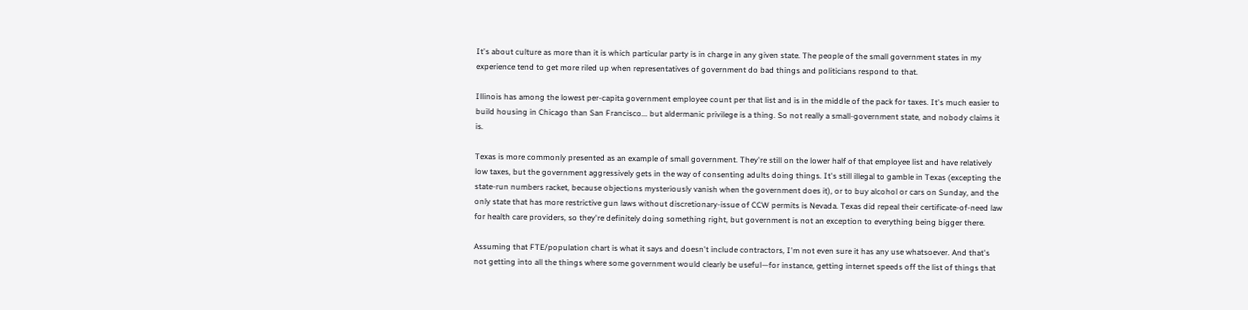It's about culture as more than it is which particular party is in charge in any given state. The people of the small government states in my experience tend to get more riled up when representatives of government do bad things and politicians respond to that.

Illinois has among the lowest per-capita government employee count per that list and is in the middle of the pack for taxes. It's much easier to build housing in Chicago than San Francisco... but aldermanic privilege is a thing. So not really a small-government state, and nobody claims it is.

Texas is more commonly presented as an example of small government. They're still on the lower half of that employee list and have relatively low taxes, but the government aggressively gets in the way of consenting adults doing things. It's still illegal to gamble in Texas (excepting the state-run numbers racket, because objections mysteriously vanish when the government does it), or to buy alcohol or cars on Sunday, and the only state that has more restrictive gun laws without discretionary-issue of CCW permits is Nevada. Texas did repeal their certificate-of-need law for health care providers, so they're definitely doing something right, but government is not an exception to everything being bigger there.

Assuming that FTE/population chart is what it says and doesn't include contractors, I'm not even sure it has any use whatsoever. And that's not getting into all the things where some government would clearly be useful—for instance, getting internet speeds off the list of things that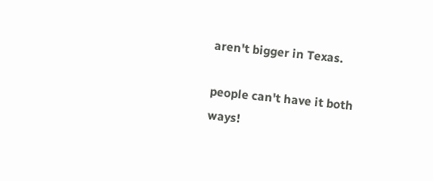aren't bigger in Texas.

people can't have it both ways!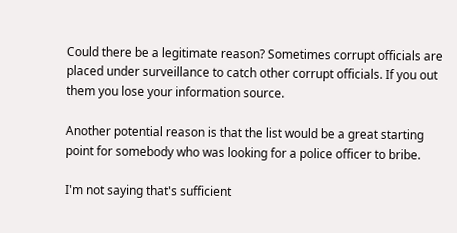Could there be a legitimate reason? Sometimes corrupt officials are placed under surveillance to catch other corrupt officials. If you out them you lose your information source.

Another potential reason is that the list would be a great starting point for somebody who was looking for a police officer to bribe.

I'm not saying that's sufficient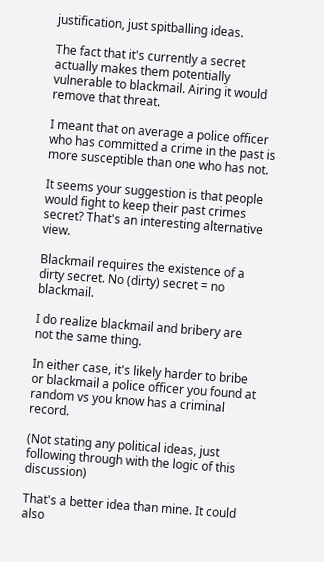justification, just spitballing ideas.

The fact that it's currently a secret actually makes them potentially vulnerable to blackmail. Airing it would remove that threat.

I meant that on average a police officer who has committed a crime in the past is more susceptible than one who has not.

It seems your suggestion is that people would fight to keep their past crimes secret? That's an interesting alternative view.

Blackmail requires the existence of a dirty secret. No (dirty) secret = no blackmail.

I do realize blackmail and bribery are not the same thing.

In either case, it's likely harder to bribe or blackmail a police officer you found at random vs you know has a criminal record.

(Not stating any political ideas, just following through with the logic of this discussion)

That's a better idea than mine. It could also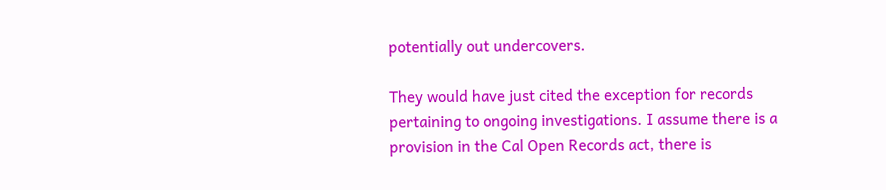potentially out undercovers.

They would have just cited the exception for records pertaining to ongoing investigations. I assume there is a provision in the Cal Open Records act, there is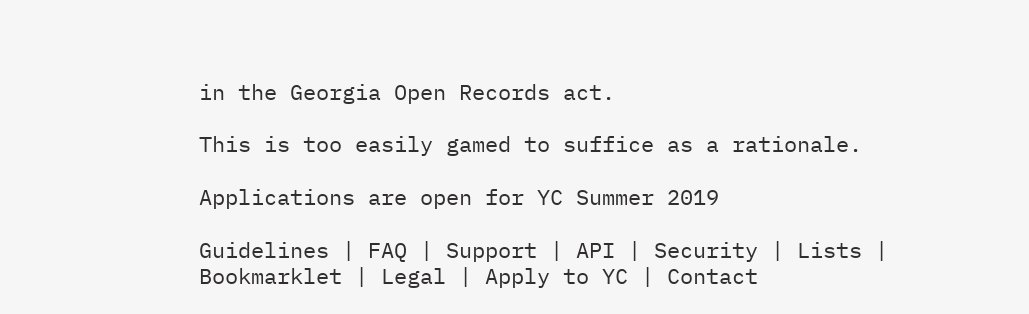in the Georgia Open Records act.

This is too easily gamed to suffice as a rationale.

Applications are open for YC Summer 2019

Guidelines | FAQ | Support | API | Security | Lists | Bookmarklet | Legal | Apply to YC | Contact